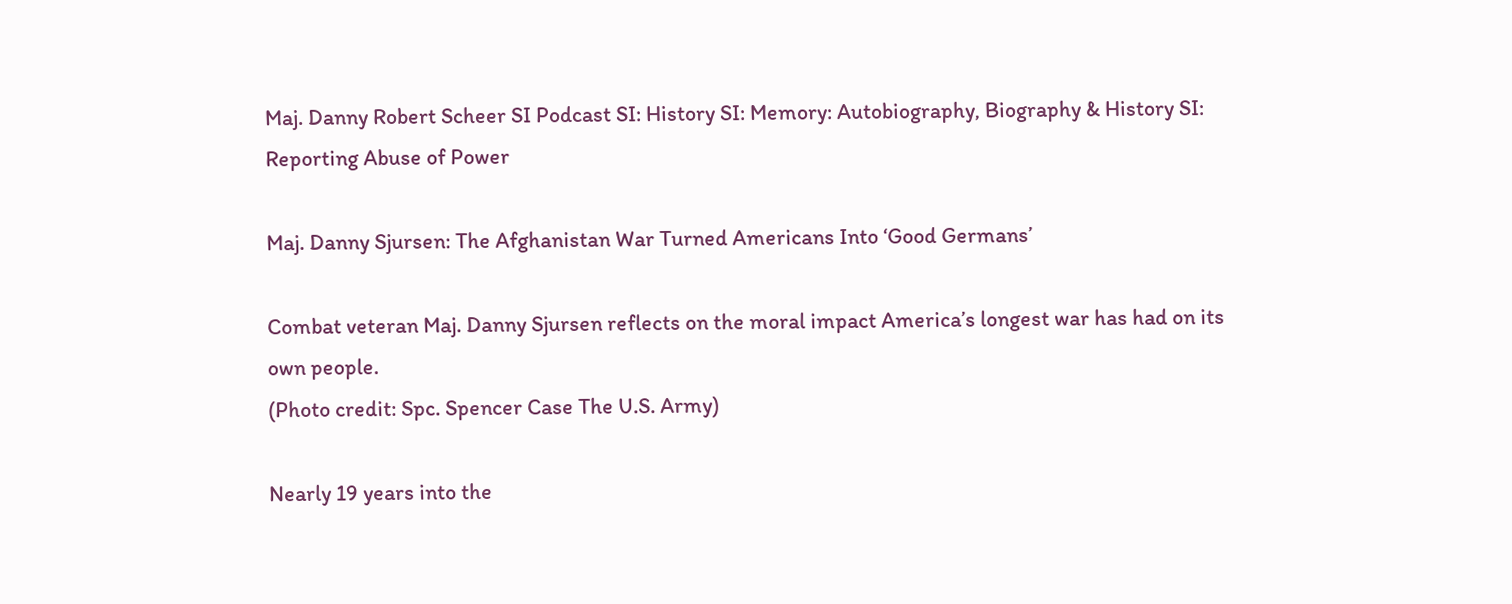Maj. Danny Robert Scheer SI Podcast SI: History SI: Memory: Autobiography, Biography & History SI: Reporting Abuse of Power

Maj. Danny Sjursen: The Afghanistan War Turned Americans Into ‘Good Germans’

Combat veteran Maj. Danny Sjursen reflects on the moral impact America’s longest war has had on its own people.
(Photo credit: Spc. Spencer Case The U.S. Army)

Nearly 19 years into the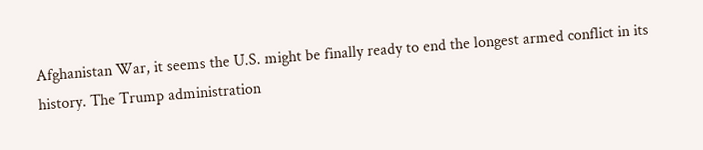Afghanistan War, it seems the U.S. might be finally ready to end the longest armed conflict in its history. The Trump administration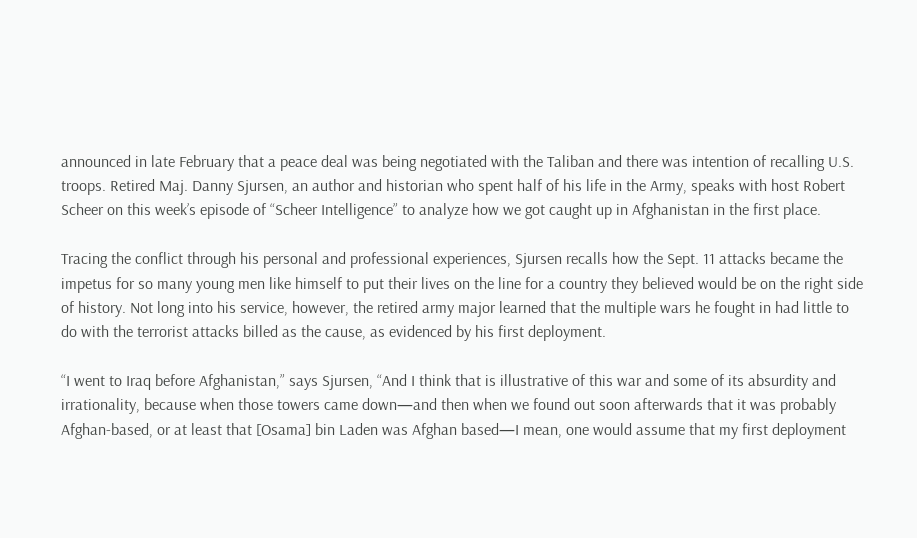announced in late February that a peace deal was being negotiated with the Taliban and there was intention of recalling U.S. troops. Retired Maj. Danny Sjursen, an author and historian who spent half of his life in the Army, speaks with host Robert Scheer on this week’s episode of “Scheer Intelligence” to analyze how we got caught up in Afghanistan in the first place.

Tracing the conflict through his personal and professional experiences, Sjursen recalls how the Sept. 11 attacks became the impetus for so many young men like himself to put their lives on the line for a country they believed would be on the right side of history. Not long into his service, however, the retired army major learned that the multiple wars he fought in had little to do with the terrorist attacks billed as the cause, as evidenced by his first deployment.

“I went to Iraq before Afghanistan,” says Sjursen, “And I think that is illustrative of this war and some of its absurdity and irrationality, because when those towers came down—and then when we found out soon afterwards that it was probably Afghan-based, or at least that [Osama] bin Laden was Afghan based—I mean, one would assume that my first deployment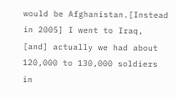would be Afghanistan.[Instead in 2005] I went to Iraq, [and] actually we had about 120,000 to 130,000 soldiers in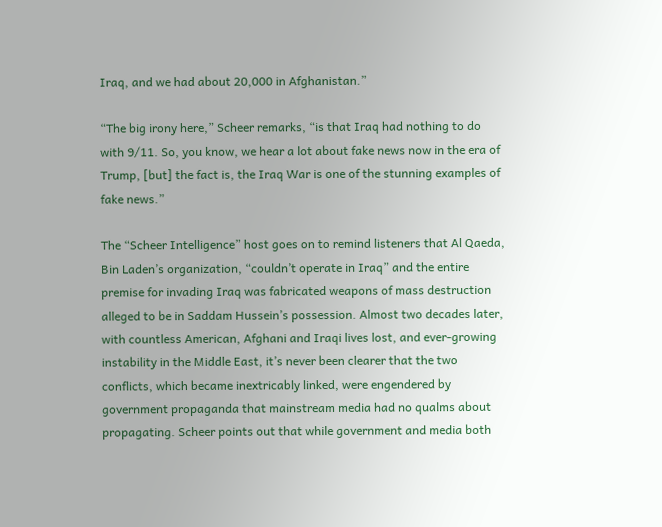Iraq, and we had about 20,000 in Afghanistan.”

“The big irony here,” Scheer remarks, “is that Iraq had nothing to do with 9/11. So, you know, we hear a lot about fake news now in the era of Trump, [but] the fact is, the Iraq War is one of the stunning examples of fake news.”

The “Scheer Intelligence” host goes on to remind listeners that Al Qaeda, Bin Laden’s organization, “couldn’t operate in Iraq” and the entire premise for invading Iraq was fabricated weapons of mass destruction alleged to be in Saddam Hussein’s possession. Almost two decades later, with countless American, Afghani and Iraqi lives lost, and ever-growing instability in the Middle East, it’s never been clearer that the two conflicts, which became inextricably linked, were engendered by government propaganda that mainstream media had no qualms about propagating. Scheer points out that while government and media both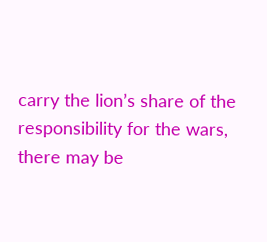carry the lion’s share of the responsibility for the wars, there may be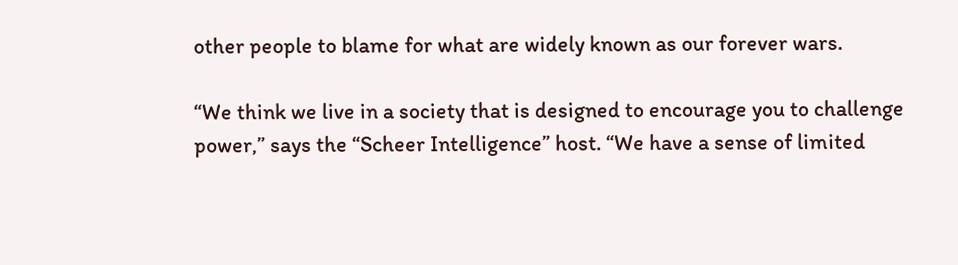other people to blame for what are widely known as our forever wars.

“We think we live in a society that is designed to encourage you to challenge power,” says the “Scheer Intelligence” host. “We have a sense of limited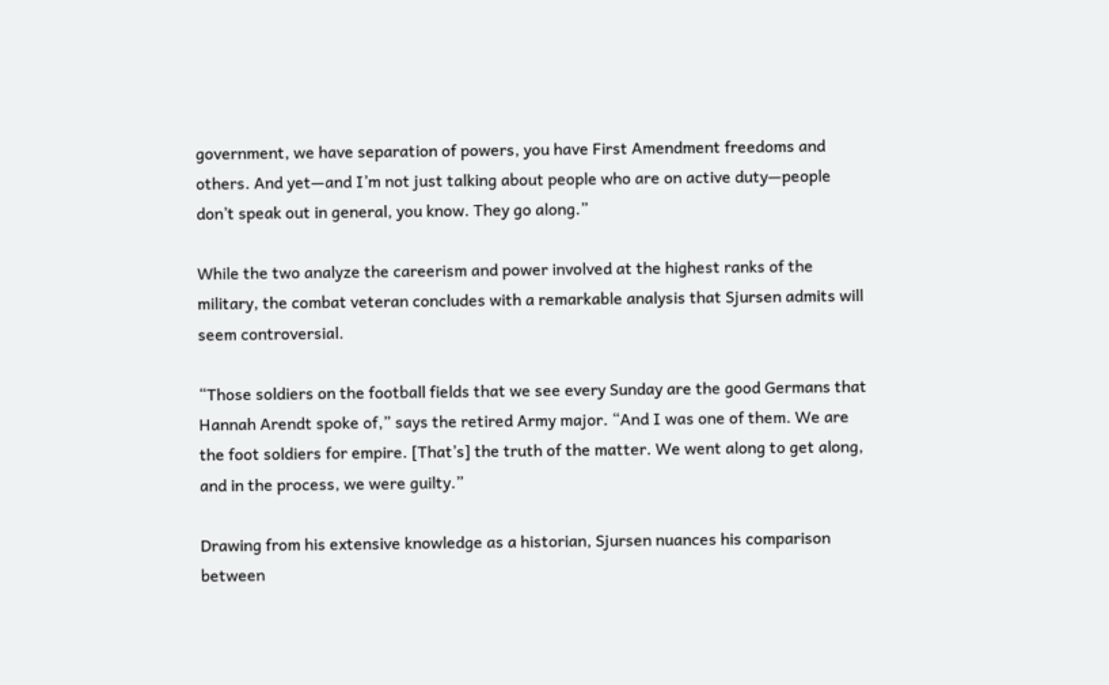government, we have separation of powers, you have First Amendment freedoms and others. And yet—and I’m not just talking about people who are on active duty—people don’t speak out in general, you know. They go along.”

While the two analyze the careerism and power involved at the highest ranks of the military, the combat veteran concludes with a remarkable analysis that Sjursen admits will seem controversial.

“Those soldiers on the football fields that we see every Sunday are the good Germans that Hannah Arendt spoke of,” says the retired Army major. “And I was one of them. We are the foot soldiers for empire. [That’s] the truth of the matter. We went along to get along, and in the process, we were guilty.”

Drawing from his extensive knowledge as a historian, Sjursen nuances his comparison between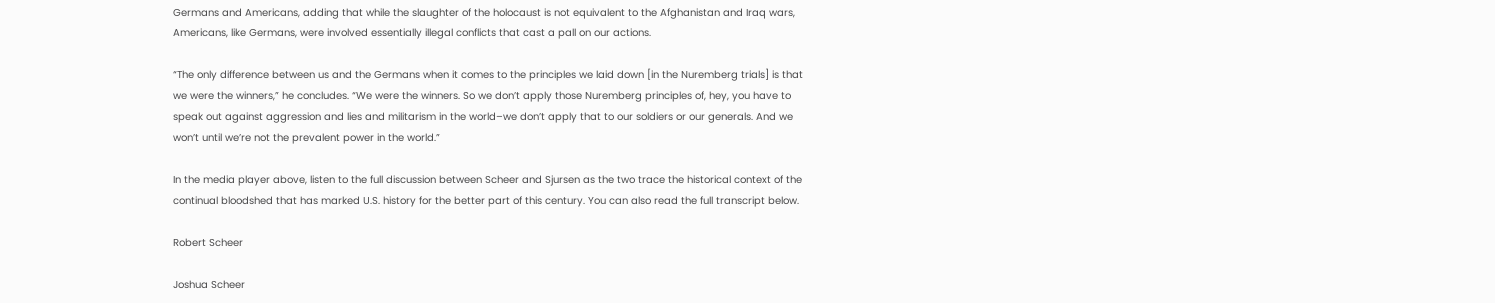Germans and Americans, adding that while the slaughter of the holocaust is not equivalent to the Afghanistan and Iraq wars, Americans, like Germans, were involved essentially illegal conflicts that cast a pall on our actions.

“The only difference between us and the Germans when it comes to the principles we laid down [in the Nuremberg trials] is that we were the winners,” he concludes. “We were the winners. So we don’t apply those Nuremberg principles of, hey, you have to speak out against aggression and lies and militarism in the world–we don’t apply that to our soldiers or our generals. And we won’t until we’re not the prevalent power in the world.”

In the media player above, listen to the full discussion between Scheer and Sjursen as the two trace the historical context of the continual bloodshed that has marked U.S. history for the better part of this century. You can also read the full transcript below.

Robert Scheer

Joshua Scheer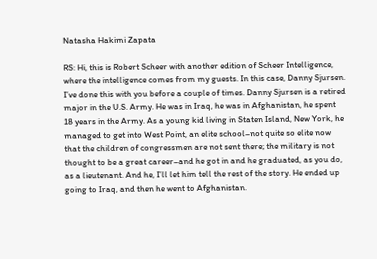Natasha Hakimi Zapata

RS: Hi, this is Robert Scheer with another edition of Scheer Intelligence, where the intelligence comes from my guests. In this case, Danny Sjursen. I’ve done this with you before a couple of times. Danny Sjursen is a retired major in the U.S. Army. He was in Iraq, he was in Afghanistan, he spent 18 years in the Army. As a young kid living in Staten Island, New York, he managed to get into West Point, an elite school–not quite so elite now that the children of congressmen are not sent there; the military is not thought to be a great career–and he got in and he graduated, as you do, as a lieutenant. And he, I’ll let him tell the rest of the story. He ended up going to Iraq, and then he went to Afghanistan.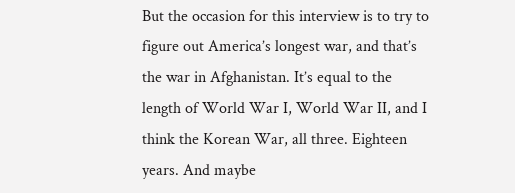But the occasion for this interview is to try to figure out America’s longest war, and that’s the war in Afghanistan. It’s equal to the length of World War I, World War II, and I think the Korean War, all three. Eighteen years. And maybe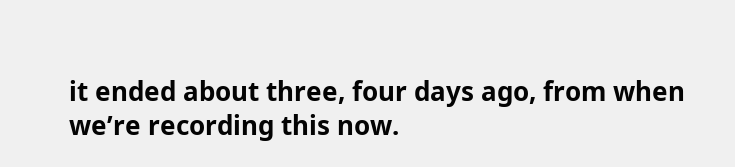it ended about three, four days ago, from when we’re recording this now.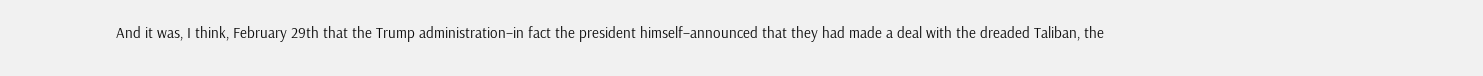And it was, I think, February 29th that the Trump administration–in fact the president himself–announced that they had made a deal with the dreaded Taliban, the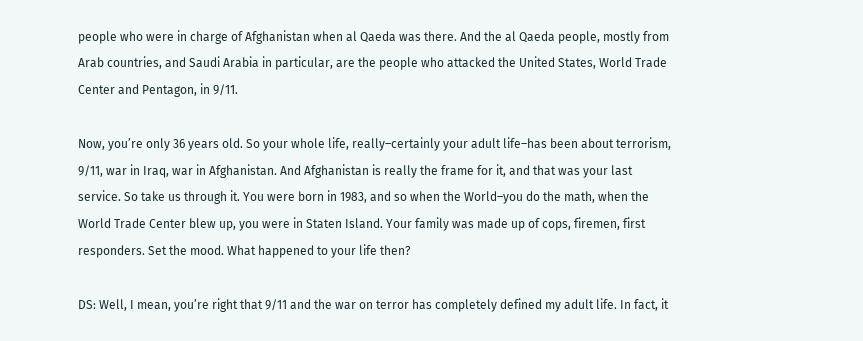people who were in charge of Afghanistan when al Qaeda was there. And the al Qaeda people, mostly from Arab countries, and Saudi Arabia in particular, are the people who attacked the United States, World Trade Center and Pentagon, in 9/11.

Now, you’re only 36 years old. So your whole life, really–certainly your adult life–has been about terrorism, 9/11, war in Iraq, war in Afghanistan. And Afghanistan is really the frame for it, and that was your last service. So take us through it. You were born in 1983, and so when the World–you do the math, when the World Trade Center blew up, you were in Staten Island. Your family was made up of cops, firemen, first responders. Set the mood. What happened to your life then?

DS: Well, I mean, you’re right that 9/11 and the war on terror has completely defined my adult life. In fact, it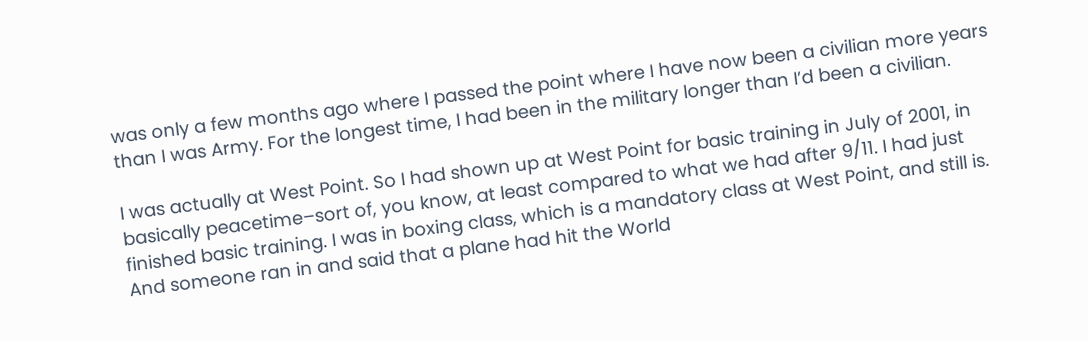was only a few months ago where I passed the point where I have now been a civilian more years than I was Army. For the longest time, I had been in the military longer than I’d been a civilian.

I was actually at West Point. So I had shown up at West Point for basic training in July of 2001, in basically peacetime–sort of, you know, at least compared to what we had after 9/11. I had just finished basic training. I was in boxing class, which is a mandatory class at West Point, and still is. And someone ran in and said that a plane had hit the World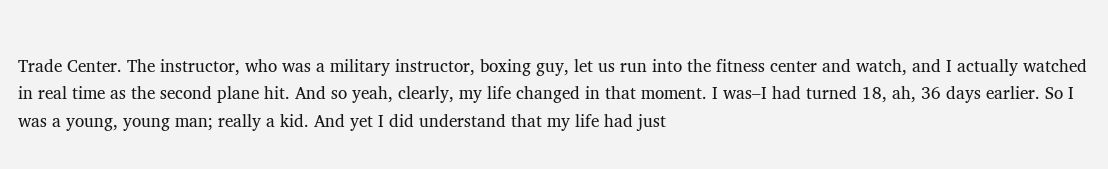Trade Center. The instructor, who was a military instructor, boxing guy, let us run into the fitness center and watch, and I actually watched in real time as the second plane hit. And so yeah, clearly, my life changed in that moment. I was–I had turned 18, ah, 36 days earlier. So I was a young, young man; really a kid. And yet I did understand that my life had just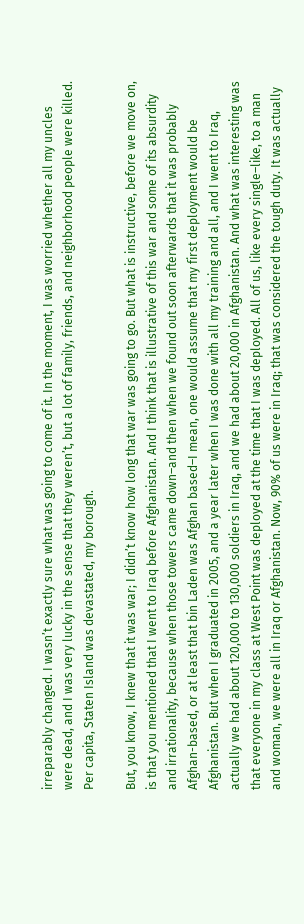irreparably changed. I wasn’t exactly sure what was going to come of it. In the moment, I was worried whether all my uncles were dead, and I was very lucky in the sense that they weren’t, but a lot of family, friends, and neighborhood people were killed. Per capita, Staten Island was devastated, my borough.

But, you know, I knew that it was war; I didn’t know how long that war was going to go. But what is instructive, before we move on, is that you mentioned that I went to Iraq before Afghanistan. And I think that is illustrative of this war and some of its absurdity and irrationality, because when those towers came down–and then when we found out soon afterwards that it was probably Afghan-based, or at least that bin Laden was Afghan based–I mean, one would assume that my first deployment would be Afghanistan. But when I graduated in 2005, and a year later when I was done with all my training and all, and I went to Iraq, actually we had about 120,000 to 130,000 soldiers in Iraq, and we had about 20,000 in Afghanistan. And what was interesting was that everyone in my class at West Point was deployed at the time that I was deployed. All of us, like every single–like, to a man and woman, we were all in Iraq or Afghanistan. Now, 90% of us were in Iraq; that was considered the tough duty. It was actually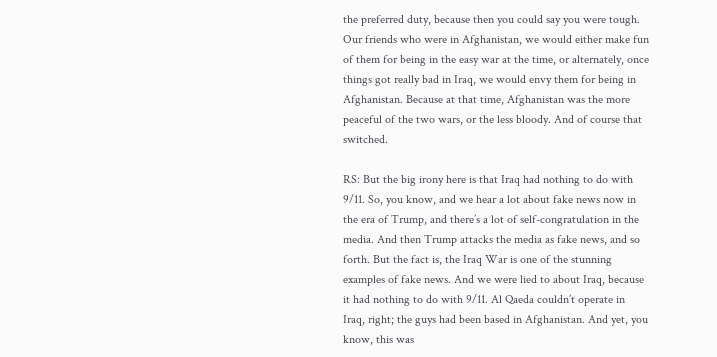the preferred duty, because then you could say you were tough. Our friends who were in Afghanistan, we would either make fun of them for being in the easy war at the time, or alternately, once things got really bad in Iraq, we would envy them for being in Afghanistan. Because at that time, Afghanistan was the more peaceful of the two wars, or the less bloody. And of course that switched.

RS: But the big irony here is that Iraq had nothing to do with 9/11. So, you know, and we hear a lot about fake news now in the era of Trump, and there’s a lot of self-congratulation in the media. And then Trump attacks the media as fake news, and so forth. But the fact is, the Iraq War is one of the stunning examples of fake news. And we were lied to about Iraq, because it had nothing to do with 9/11. Al Qaeda couldn’t operate in Iraq, right; the guys had been based in Afghanistan. And yet, you know, this was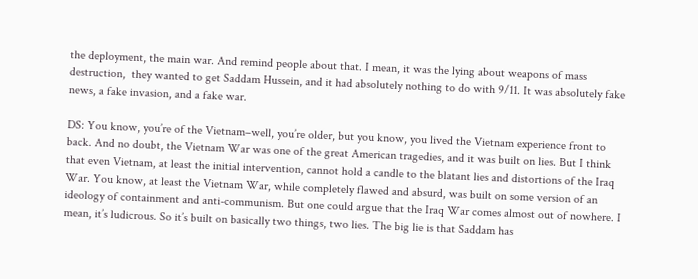the deployment, the main war. And remind people about that. I mean, it was the lying about weapons of mass destruction,  they wanted to get Saddam Hussein, and it had absolutely nothing to do with 9/11. It was absolutely fake news, a fake invasion, and a fake war.

DS: You know, you’re of the Vietnam–well, you’re older, but you know, you lived the Vietnam experience front to back. And no doubt, the Vietnam War was one of the great American tragedies, and it was built on lies. But I think that even Vietnam, at least the initial intervention, cannot hold a candle to the blatant lies and distortions of the Iraq War. You know, at least the Vietnam War, while completely flawed and absurd, was built on some version of an ideology of containment and anti-communism. But one could argue that the Iraq War comes almost out of nowhere. I mean, it’s ludicrous. So it’s built on basically two things, two lies. The big lie is that Saddam has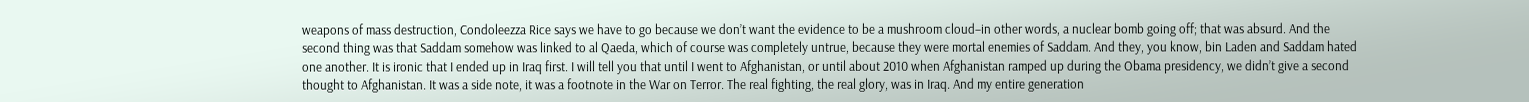weapons of mass destruction, Condoleezza Rice says we have to go because we don’t want the evidence to be a mushroom cloud–in other words, a nuclear bomb going off; that was absurd. And the second thing was that Saddam somehow was linked to al Qaeda, which of course was completely untrue, because they were mortal enemies of Saddam. And they, you know, bin Laden and Saddam hated one another. It is ironic that I ended up in Iraq first. I will tell you that until I went to Afghanistan, or until about 2010 when Afghanistan ramped up during the Obama presidency, we didn’t give a second thought to Afghanistan. It was a side note, it was a footnote in the War on Terror. The real fighting, the real glory, was in Iraq. And my entire generation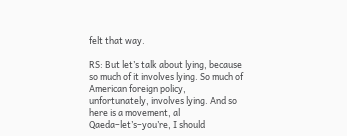felt that way.

RS: But let’s talk about lying, because so much of it involves lying. So much of American foreign policy, unfortunately, involves lying. And so here is a movement, al Qaeda–let’s–you’re, I should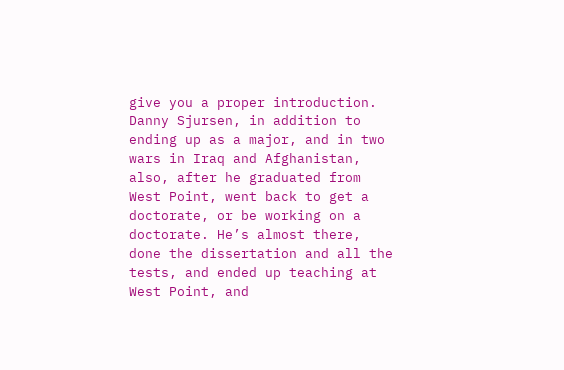give you a proper introduction. Danny Sjursen, in addition to ending up as a major, and in two wars in Iraq and Afghanistan, also, after he graduated from West Point, went back to get a doctorate, or be working on a doctorate. He’s almost there, done the dissertation and all the tests, and ended up teaching at West Point, and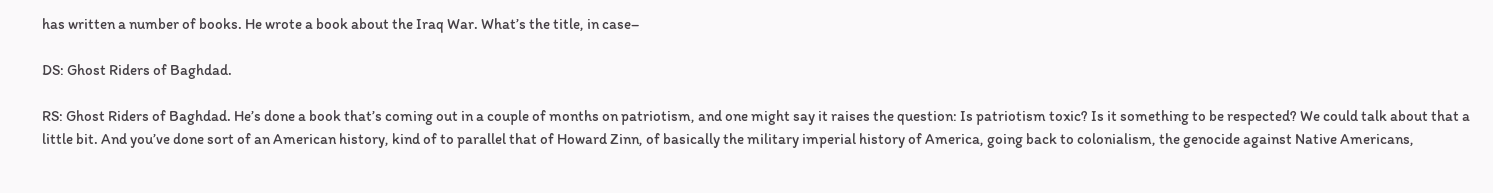has written a number of books. He wrote a book about the Iraq War. What’s the title, in case–

DS: Ghost Riders of Baghdad.

RS: Ghost Riders of Baghdad. He’s done a book that’s coming out in a couple of months on patriotism, and one might say it raises the question: Is patriotism toxic? Is it something to be respected? We could talk about that a little bit. And you’ve done sort of an American history, kind of to parallel that of Howard Zinn, of basically the military imperial history of America, going back to colonialism, the genocide against Native Americans,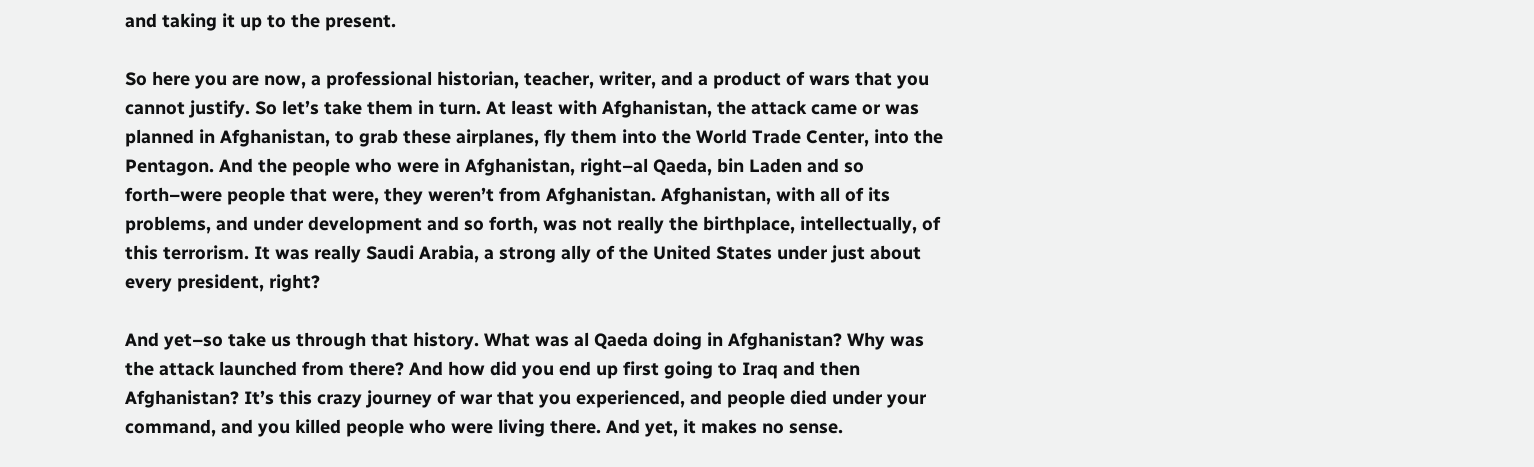and taking it up to the present.

So here you are now, a professional historian, teacher, writer, and a product of wars that you cannot justify. So let’s take them in turn. At least with Afghanistan, the attack came or was planned in Afghanistan, to grab these airplanes, fly them into the World Trade Center, into the Pentagon. And the people who were in Afghanistan, right–al Qaeda, bin Laden and so forth–were people that were, they weren’t from Afghanistan. Afghanistan, with all of its problems, and under development and so forth, was not really the birthplace, intellectually, of this terrorism. It was really Saudi Arabia, a strong ally of the United States under just about every president, right?

And yet–so take us through that history. What was al Qaeda doing in Afghanistan? Why was the attack launched from there? And how did you end up first going to Iraq and then Afghanistan? It’s this crazy journey of war that you experienced, and people died under your command, and you killed people who were living there. And yet, it makes no sense.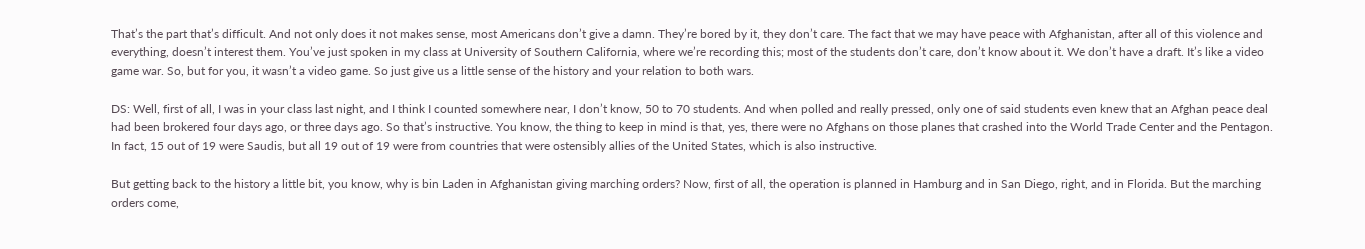That’s the part that’s difficult. And not only does it not makes sense, most Americans don’t give a damn. They’re bored by it, they don’t care. The fact that we may have peace with Afghanistan, after all of this violence and everything, doesn’t interest them. You’ve just spoken in my class at University of Southern California, where we’re recording this; most of the students don’t care, don’t know about it. We don’t have a draft. It’s like a video game war. So, but for you, it wasn’t a video game. So just give us a little sense of the history and your relation to both wars.

DS: Well, first of all, I was in your class last night, and I think I counted somewhere near, I don’t know, 50 to 70 students. And when polled and really pressed, only one of said students even knew that an Afghan peace deal had been brokered four days ago, or three days ago. So that’s instructive. You know, the thing to keep in mind is that, yes, there were no Afghans on those planes that crashed into the World Trade Center and the Pentagon. In fact, 15 out of 19 were Saudis, but all 19 out of 19 were from countries that were ostensibly allies of the United States, which is also instructive.

But getting back to the history a little bit, you know, why is bin Laden in Afghanistan giving marching orders? Now, first of all, the operation is planned in Hamburg and in San Diego, right, and in Florida. But the marching orders come,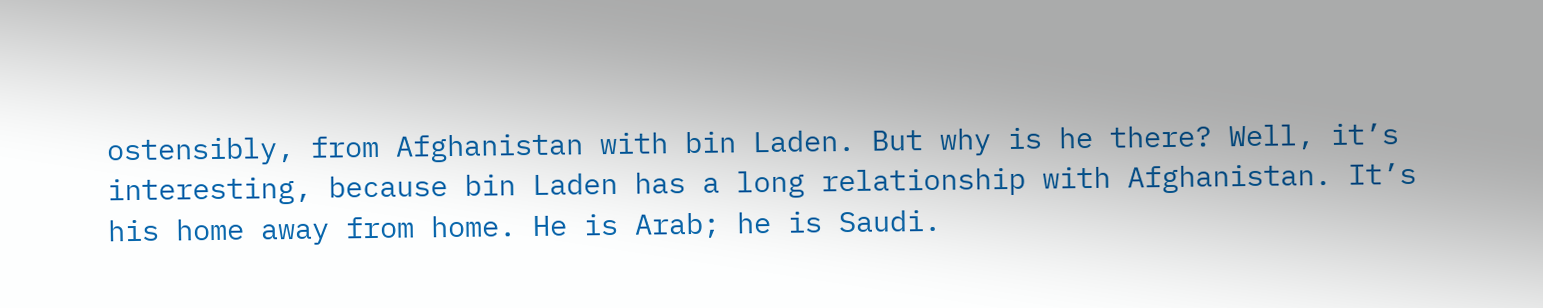ostensibly, from Afghanistan with bin Laden. But why is he there? Well, it’s interesting, because bin Laden has a long relationship with Afghanistan. It’s his home away from home. He is Arab; he is Saudi.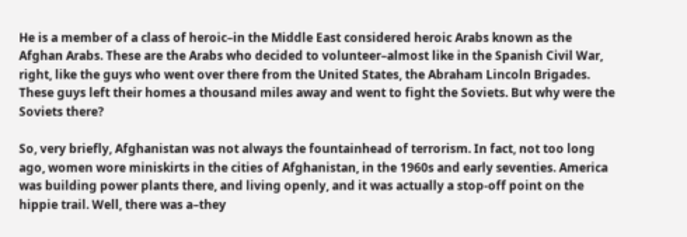He is a member of a class of heroic–in the Middle East considered heroic Arabs known as the Afghan Arabs. These are the Arabs who decided to volunteer–almost like in the Spanish Civil War, right, like the guys who went over there from the United States, the Abraham Lincoln Brigades. These guys left their homes a thousand miles away and went to fight the Soviets. But why were the Soviets there?

So, very briefly, Afghanistan was not always the fountainhead of terrorism. In fact, not too long ago, women wore miniskirts in the cities of Afghanistan, in the 1960s and early seventies. America was building power plants there, and living openly, and it was actually a stop-off point on the hippie trail. Well, there was a–they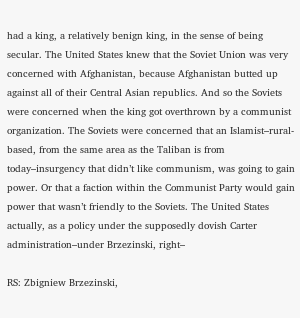had a king, a relatively benign king, in the sense of being secular. The United States knew that the Soviet Union was very concerned with Afghanistan, because Afghanistan butted up against all of their Central Asian republics. And so the Soviets were concerned when the king got overthrown by a communist organization. The Soviets were concerned that an Islamist–rural-based, from the same area as the Taliban is from today–insurgency that didn’t like communism, was going to gain power. Or that a faction within the Communist Party would gain power that wasn’t friendly to the Soviets. The United States actually, as a policy under the supposedly dovish Carter administration–under Brzezinski, right–

RS: Zbigniew Brzezinski,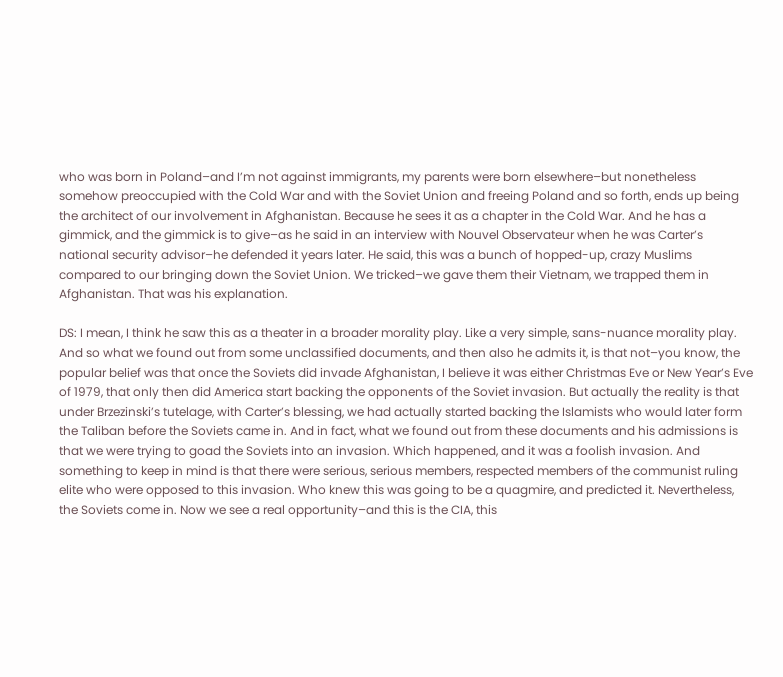who was born in Poland–and I’m not against immigrants, my parents were born elsewhere–but nonetheless somehow preoccupied with the Cold War and with the Soviet Union and freeing Poland and so forth, ends up being the architect of our involvement in Afghanistan. Because he sees it as a chapter in the Cold War. And he has a gimmick, and the gimmick is to give–as he said in an interview with Nouvel Observateur when he was Carter’s national security advisor–he defended it years later. He said, this was a bunch of hopped-up, crazy Muslims compared to our bringing down the Soviet Union. We tricked–we gave them their Vietnam, we trapped them in Afghanistan. That was his explanation.

DS: I mean, I think he saw this as a theater in a broader morality play. Like a very simple, sans-nuance morality play. And so what we found out from some unclassified documents, and then also he admits it, is that not–you know, the popular belief was that once the Soviets did invade Afghanistan, I believe it was either Christmas Eve or New Year’s Eve of 1979, that only then did America start backing the opponents of the Soviet invasion. But actually the reality is that under Brzezinski’s tutelage, with Carter’s blessing, we had actually started backing the Islamists who would later form the Taliban before the Soviets came in. And in fact, what we found out from these documents and his admissions is that we were trying to goad the Soviets into an invasion. Which happened, and it was a foolish invasion. And something to keep in mind is that there were serious, serious members, respected members of the communist ruling elite who were opposed to this invasion. Who knew this was going to be a quagmire, and predicted it. Nevertheless, the Soviets come in. Now we see a real opportunity–and this is the CIA, this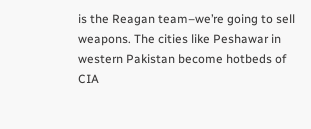is the Reagan team–we’re going to sell weapons. The cities like Peshawar in western Pakistan become hotbeds of CIA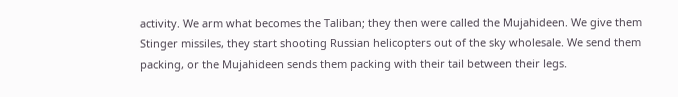activity. We arm what becomes the Taliban; they then were called the Mujahideen. We give them Stinger missiles, they start shooting Russian helicopters out of the sky wholesale. We send them packing, or the Mujahideen sends them packing with their tail between their legs.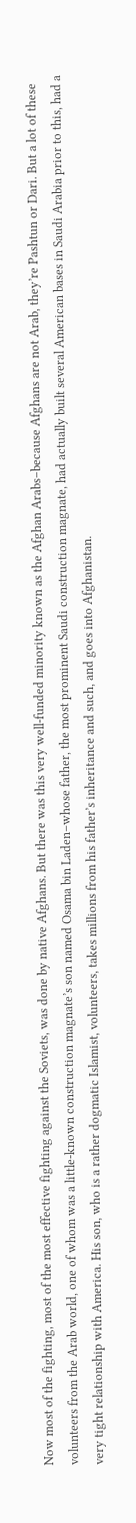Now most of the fighting, most of the most effective fighting against the Soviets, was done by native Afghans. But there was this very well-funded minority known as the Afghan Arabs–because Afghans are not Arab, they’re Pashtun or Dari. But a lot of these volunteers from the Arab world, one of whom was a little-known construction magnate’s son named Osama bin Laden–whose father, the most prominent Saudi construction magnate, had actually built several American bases in Saudi Arabia prior to this, had a very tight relationship with America. His son, who is a rather dogmatic Islamist, volunteers, takes millions from his father’s inheritance and such, and goes into Afghanistan.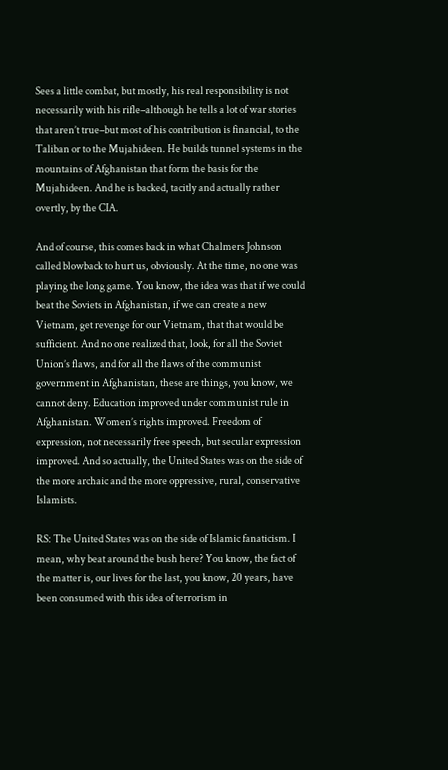Sees a little combat, but mostly, his real responsibility is not necessarily with his rifle–although he tells a lot of war stories that aren’t true–but most of his contribution is financial, to the Taliban or to the Mujahideen. He builds tunnel systems in the mountains of Afghanistan that form the basis for the Mujahideen. And he is backed, tacitly and actually rather overtly, by the CIA.

And of course, this comes back in what Chalmers Johnson called blowback to hurt us, obviously. At the time, no one was playing the long game. You know, the idea was that if we could beat the Soviets in Afghanistan, if we can create a new Vietnam, get revenge for our Vietnam, that that would be sufficient. And no one realized that, look, for all the Soviet Union’s flaws, and for all the flaws of the communist government in Afghanistan, these are things, you know, we cannot deny. Education improved under communist rule in Afghanistan. Women’s rights improved. Freedom of expression, not necessarily free speech, but secular expression improved. And so actually, the United States was on the side of the more archaic and the more oppressive, rural, conservative Islamists.

RS: The United States was on the side of Islamic fanaticism. I mean, why beat around the bush here? You know, the fact of the matter is, our lives for the last, you know, 20 years, have been consumed with this idea of terrorism in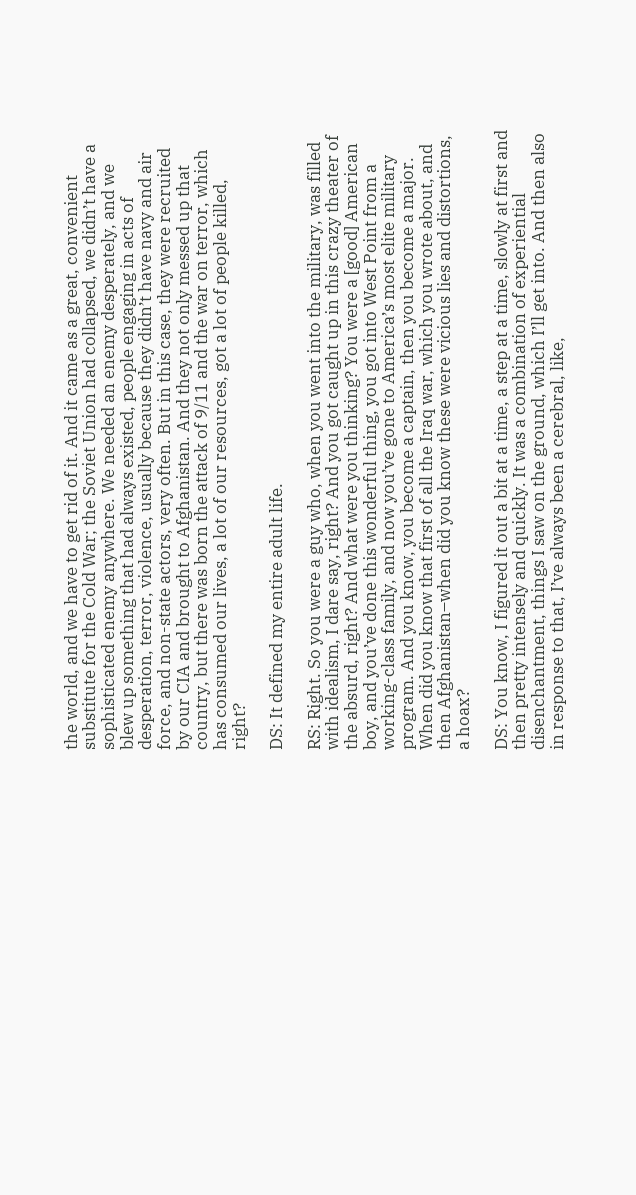the world, and we have to get rid of it. And it came as a great, convenient substitute for the Cold War; the Soviet Union had collapsed, we didn’t have a sophisticated enemy anywhere. We needed an enemy desperately, and we blew up something that had always existed, people engaging in acts of desperation, terror, violence, usually because they didn’t have navy and air force, and non-state actors, very often. But in this case, they were recruited by our CIA and brought to Afghanistan. And they not only messed up that country, but there was born the attack of 9/11 and the war on terror, which has consumed our lives, a lot of our resources, got a lot of people killed, right?

DS: It defined my entire adult life.

RS: Right. So you were a guy who, when you went into the military, was filled with idealism, I dare say, right? And you got caught up in this crazy theater of the absurd, right? And what were you thinking? You were a [good] American boy, and you’ve done this wonderful thing, you got into West Point from a working-class family, and now you’ve gone to America’s most elite military program. And you know, you become a captain, then you become a major. When did you know that first of all the Iraq war, which you wrote about, and then Afghanistan–when did you know these were vicious lies and distortions, a hoax?

DS: You know, I figured it out a bit at a time, a step at a time, slowly at first and then pretty intensely and quickly. It was a combination of experiential disenchantment, things I saw on the ground, which I’ll get into. And then also in response to that, I’ve always been a cerebral, like,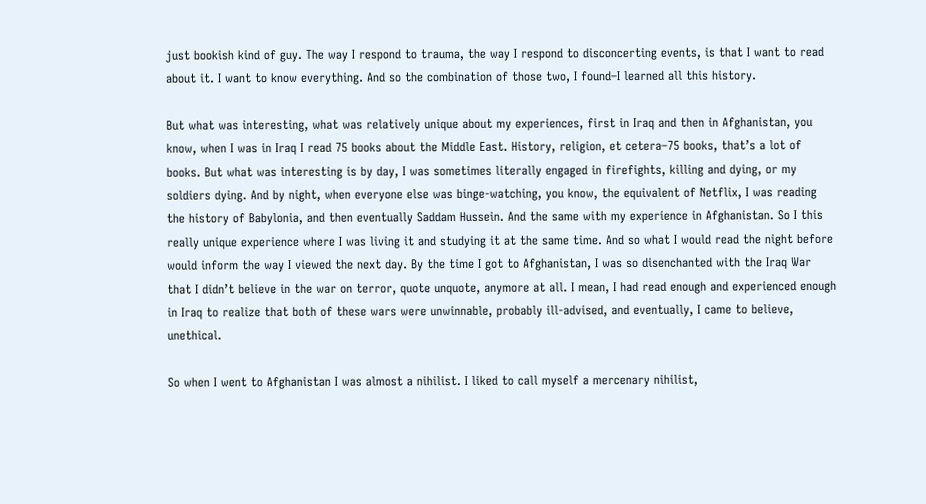just bookish kind of guy. The way I respond to trauma, the way I respond to disconcerting events, is that I want to read about it. I want to know everything. And so the combination of those two, I found–I learned all this history.

But what was interesting, what was relatively unique about my experiences, first in Iraq and then in Afghanistan, you know, when I was in Iraq I read 75 books about the Middle East. History, religion, et cetera–75 books, that’s a lot of books. But what was interesting is by day, I was sometimes literally engaged in firefights, killing and dying, or my soldiers dying. And by night, when everyone else was binge-watching, you know, the equivalent of Netflix, I was reading the history of Babylonia, and then eventually Saddam Hussein. And the same with my experience in Afghanistan. So I this really unique experience where I was living it and studying it at the same time. And so what I would read the night before would inform the way I viewed the next day. By the time I got to Afghanistan, I was so disenchanted with the Iraq War that I didn’t believe in the war on terror, quote unquote, anymore at all. I mean, I had read enough and experienced enough in Iraq to realize that both of these wars were unwinnable, probably ill-advised, and eventually, I came to believe, unethical.

So when I went to Afghanistan I was almost a nihilist. I liked to call myself a mercenary nihilist,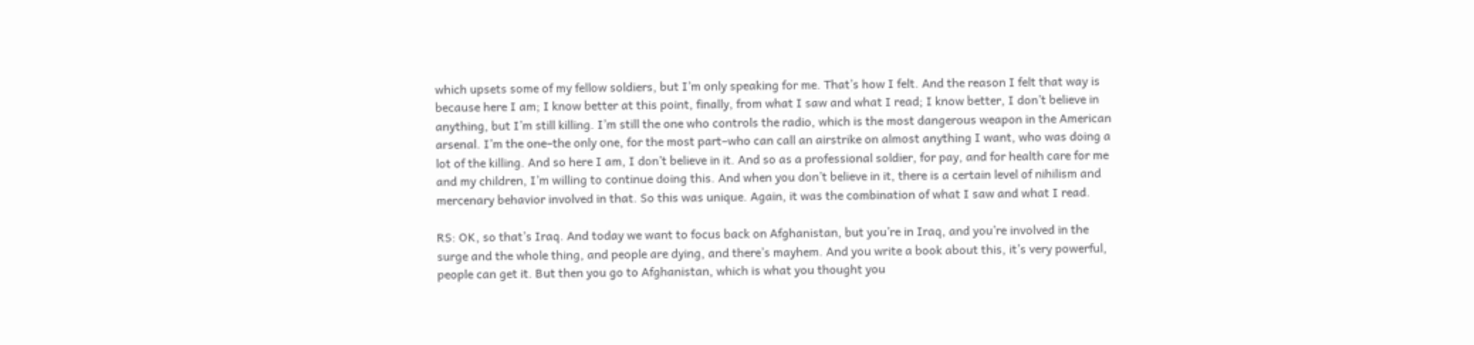which upsets some of my fellow soldiers, but I’m only speaking for me. That’s how I felt. And the reason I felt that way is because here I am; I know better at this point, finally, from what I saw and what I read; I know better, I don’t believe in anything, but I’m still killing. I’m still the one who controls the radio, which is the most dangerous weapon in the American arsenal. I’m the one–the only one, for the most part–who can call an airstrike on almost anything I want, who was doing a lot of the killing. And so here I am, I don’t believe in it. And so as a professional soldier, for pay, and for health care for me and my children, I’m willing to continue doing this. And when you don’t believe in it, there is a certain level of nihilism and mercenary behavior involved in that. So this was unique. Again, it was the combination of what I saw and what I read.

RS: OK, so that’s Iraq. And today we want to focus back on Afghanistan, but you’re in Iraq, and you’re involved in the surge and the whole thing, and people are dying, and there’s mayhem. And you write a book about this, it’s very powerful, people can get it. But then you go to Afghanistan, which is what you thought you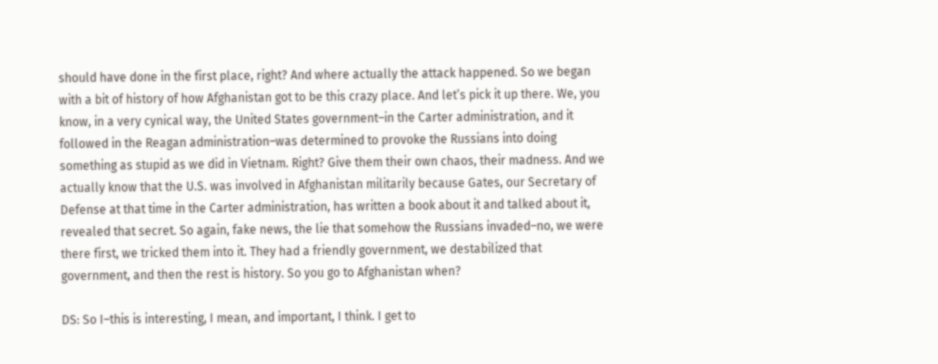should have done in the first place, right? And where actually the attack happened. So we began with a bit of history of how Afghanistan got to be this crazy place. And let’s pick it up there. We, you know, in a very cynical way, the United States government–in the Carter administration, and it followed in the Reagan administration–was determined to provoke the Russians into doing something as stupid as we did in Vietnam. Right? Give them their own chaos, their madness. And we actually know that the U.S. was involved in Afghanistan militarily because Gates, our Secretary of Defense at that time in the Carter administration, has written a book about it and talked about it, revealed that secret. So again, fake news, the lie that somehow the Russians invaded–no, we were there first, we tricked them into it. They had a friendly government, we destabilized that government, and then the rest is history. So you go to Afghanistan when?

DS: So I–this is interesting, I mean, and important, I think. I get to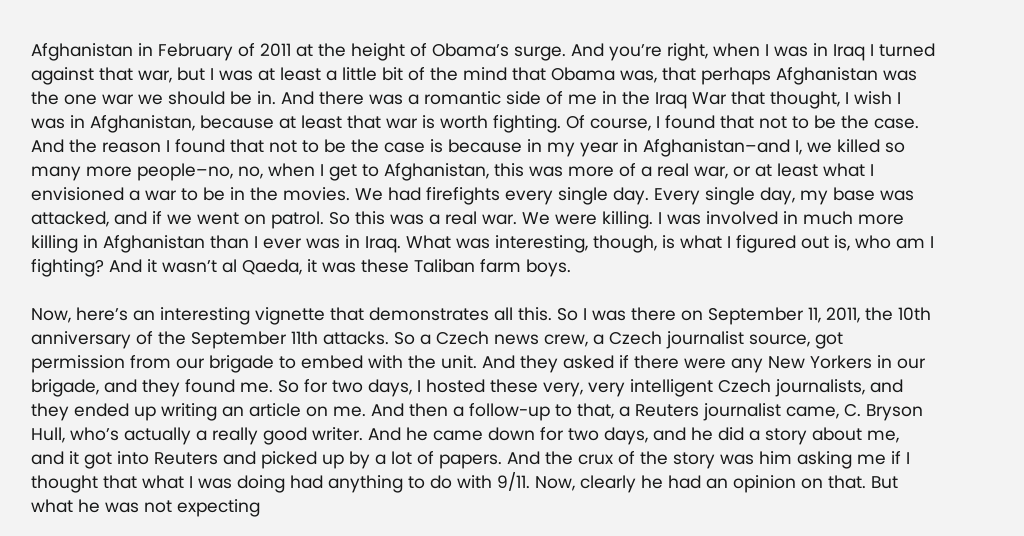Afghanistan in February of 2011 at the height of Obama’s surge. And you’re right, when I was in Iraq I turned against that war, but I was at least a little bit of the mind that Obama was, that perhaps Afghanistan was the one war we should be in. And there was a romantic side of me in the Iraq War that thought, I wish I was in Afghanistan, because at least that war is worth fighting. Of course, I found that not to be the case. And the reason I found that not to be the case is because in my year in Afghanistan–and I, we killed so many more people–no, no, when I get to Afghanistan, this was more of a real war, or at least what I envisioned a war to be in the movies. We had firefights every single day. Every single day, my base was attacked, and if we went on patrol. So this was a real war. We were killing. I was involved in much more killing in Afghanistan than I ever was in Iraq. What was interesting, though, is what I figured out is, who am I fighting? And it wasn’t al Qaeda, it was these Taliban farm boys.

Now, here’s an interesting vignette that demonstrates all this. So I was there on September 11, 2011, the 10th anniversary of the September 11th attacks. So a Czech news crew, a Czech journalist source, got permission from our brigade to embed with the unit. And they asked if there were any New Yorkers in our brigade, and they found me. So for two days, I hosted these very, very intelligent Czech journalists, and they ended up writing an article on me. And then a follow-up to that, a Reuters journalist came, C. Bryson Hull, who’s actually a really good writer. And he came down for two days, and he did a story about me, and it got into Reuters and picked up by a lot of papers. And the crux of the story was him asking me if I thought that what I was doing had anything to do with 9/11. Now, clearly he had an opinion on that. But what he was not expecting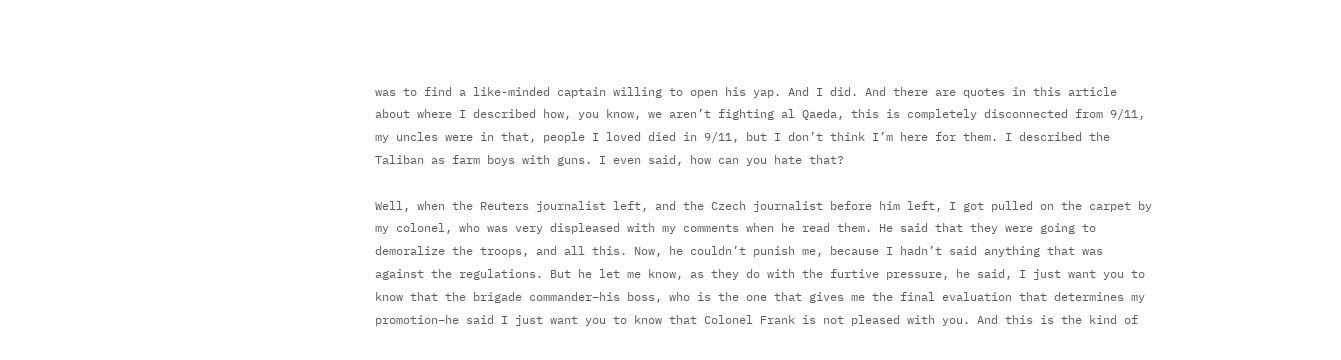was to find a like-minded captain willing to open his yap. And I did. And there are quotes in this article about where I described how, you know, we aren’t fighting al Qaeda, this is completely disconnected from 9/11, my uncles were in that, people I loved died in 9/11, but I don’t think I’m here for them. I described the Taliban as farm boys with guns. I even said, how can you hate that?

Well, when the Reuters journalist left, and the Czech journalist before him left, I got pulled on the carpet by my colonel, who was very displeased with my comments when he read them. He said that they were going to demoralize the troops, and all this. Now, he couldn’t punish me, because I hadn’t said anything that was against the regulations. But he let me know, as they do with the furtive pressure, he said, I just want you to know that the brigade commander–his boss, who is the one that gives me the final evaluation that determines my promotion–he said I just want you to know that Colonel Frank is not pleased with you. And this is the kind of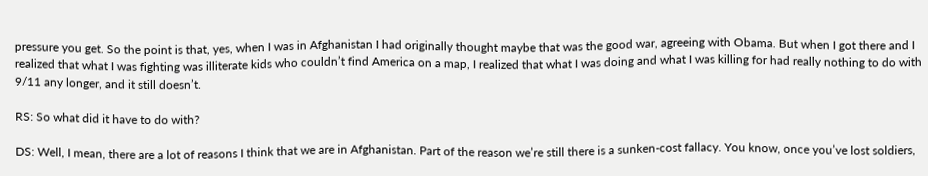pressure you get. So the point is that, yes, when I was in Afghanistan I had originally thought maybe that was the good war, agreeing with Obama. But when I got there and I realized that what I was fighting was illiterate kids who couldn’t find America on a map, I realized that what I was doing and what I was killing for had really nothing to do with 9/11 any longer, and it still doesn’t.

RS: So what did it have to do with?

DS: Well, I mean, there are a lot of reasons I think that we are in Afghanistan. Part of the reason we’re still there is a sunken-cost fallacy. You know, once you’ve lost soldiers,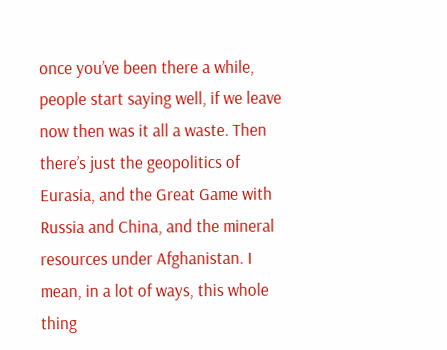once you’ve been there a while, people start saying well, if we leave now then was it all a waste. Then there’s just the geopolitics of Eurasia, and the Great Game with Russia and China, and the mineral resources under Afghanistan. I mean, in a lot of ways, this whole thing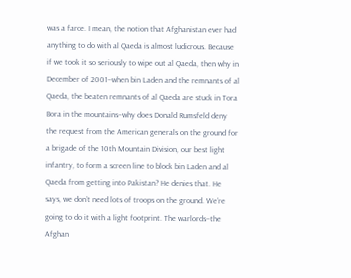was a farce. I mean, the notion that Afghanistan ever had anything to do with al Qaeda is almost ludicrous. Because if we took it so seriously to wipe out al Qaeda, then why in December of 2001–when bin Laden and the remnants of al Qaeda, the beaten remnants of al Qaeda are stuck in Tora Bora in the mountains–why does Donald Rumsfeld deny the request from the American generals on the ground for a brigade of the 10th Mountain Division, our best light infantry, to form a screen line to block bin Laden and al Qaeda from getting into Pakistan? He denies that. He says, we don’t need lots of troops on the ground. We’re going to do it with a light footprint. The warlords–the Afghan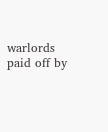warlords paid off by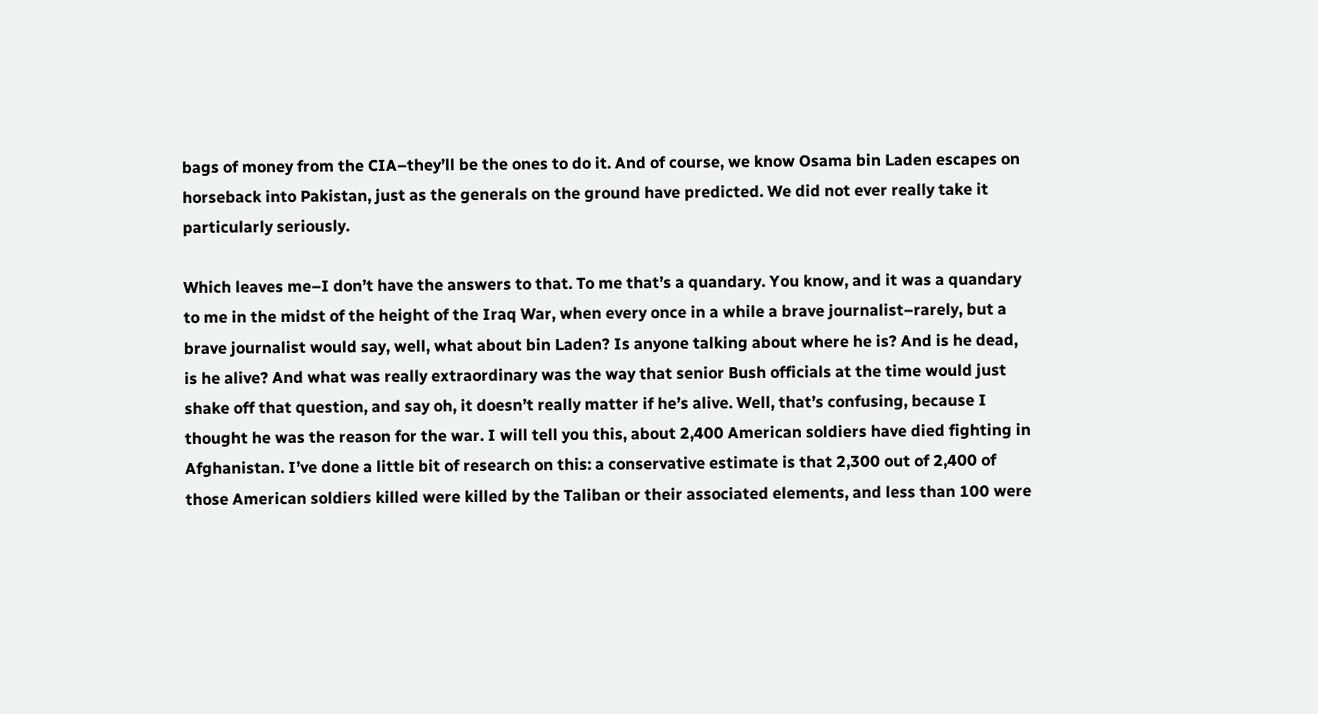bags of money from the CIA–they’ll be the ones to do it. And of course, we know Osama bin Laden escapes on horseback into Pakistan, just as the generals on the ground have predicted. We did not ever really take it particularly seriously.

Which leaves me–I don’t have the answers to that. To me that’s a quandary. You know, and it was a quandary to me in the midst of the height of the Iraq War, when every once in a while a brave journalist–rarely, but a brave journalist would say, well, what about bin Laden? Is anyone talking about where he is? And is he dead, is he alive? And what was really extraordinary was the way that senior Bush officials at the time would just shake off that question, and say oh, it doesn’t really matter if he’s alive. Well, that’s confusing, because I thought he was the reason for the war. I will tell you this, about 2,400 American soldiers have died fighting in Afghanistan. I’ve done a little bit of research on this: a conservative estimate is that 2,300 out of 2,400 of those American soldiers killed were killed by the Taliban or their associated elements, and less than 100 were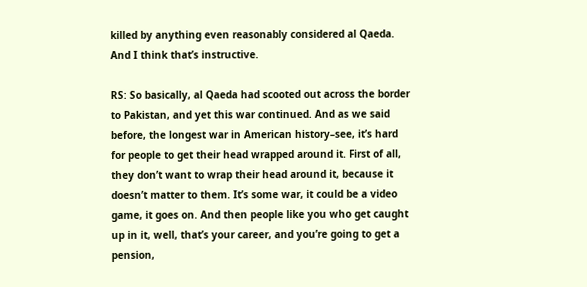killed by anything even reasonably considered al Qaeda. And I think that’s instructive.

RS: So basically, al Qaeda had scooted out across the border to Pakistan, and yet this war continued. And as we said before, the longest war in American history–see, it’s hard for people to get their head wrapped around it. First of all, they don’t want to wrap their head around it, because it doesn’t matter to them. It’s some war, it could be a video game, it goes on. And then people like you who get caught up in it, well, that’s your career, and you’re going to get a pension,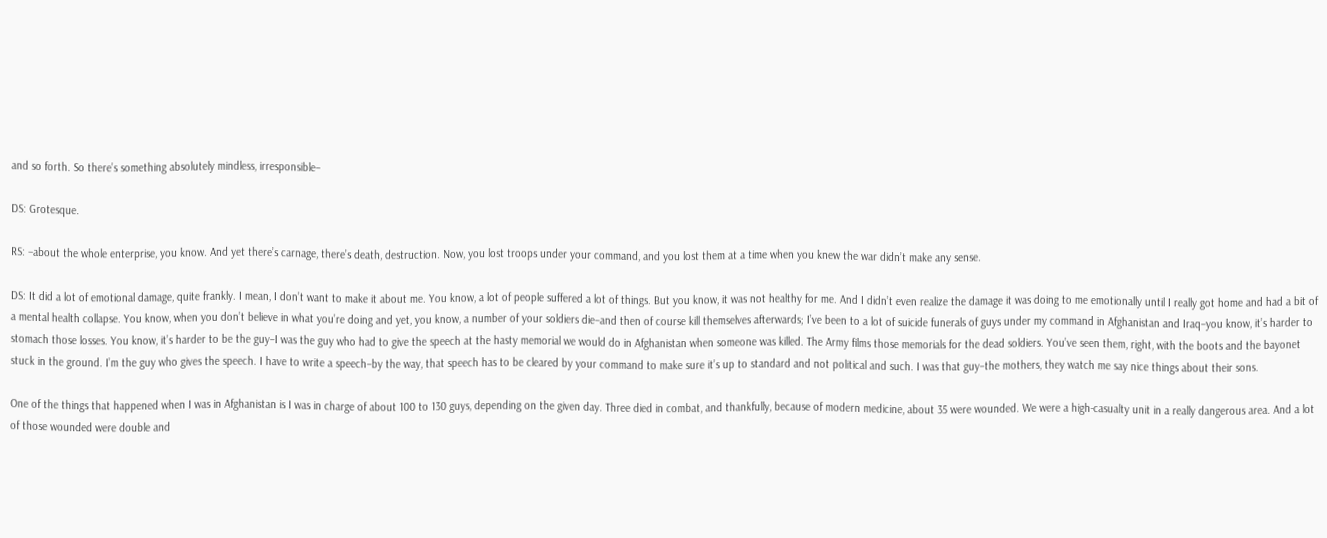and so forth. So there’s something absolutely mindless, irresponsible–

DS: Grotesque.

RS: –about the whole enterprise, you know. And yet there’s carnage, there’s death, destruction. Now, you lost troops under your command, and you lost them at a time when you knew the war didn’t make any sense.

DS: It did a lot of emotional damage, quite frankly. I mean, I don’t want to make it about me. You know, a lot of people suffered a lot of things. But you know, it was not healthy for me. And I didn’t even realize the damage it was doing to me emotionally until I really got home and had a bit of a mental health collapse. You know, when you don’t believe in what you’re doing and yet, you know, a number of your soldiers die–and then of course kill themselves afterwards; I’ve been to a lot of suicide funerals of guys under my command in Afghanistan and Iraq–you know, it’s harder to stomach those losses. You know, it’s harder to be the guy–I was the guy who had to give the speech at the hasty memorial we would do in Afghanistan when someone was killed. The Army films those memorials for the dead soldiers. You’ve seen them, right, with the boots and the bayonet stuck in the ground. I’m the guy who gives the speech. I have to write a speech–by the way, that speech has to be cleared by your command to make sure it’s up to standard and not political and such. I was that guy–the mothers, they watch me say nice things about their sons.

One of the things that happened when I was in Afghanistan is I was in charge of about 100 to 130 guys, depending on the given day. Three died in combat, and thankfully, because of modern medicine, about 35 were wounded. We were a high-casualty unit in a really dangerous area. And a lot of those wounded were double and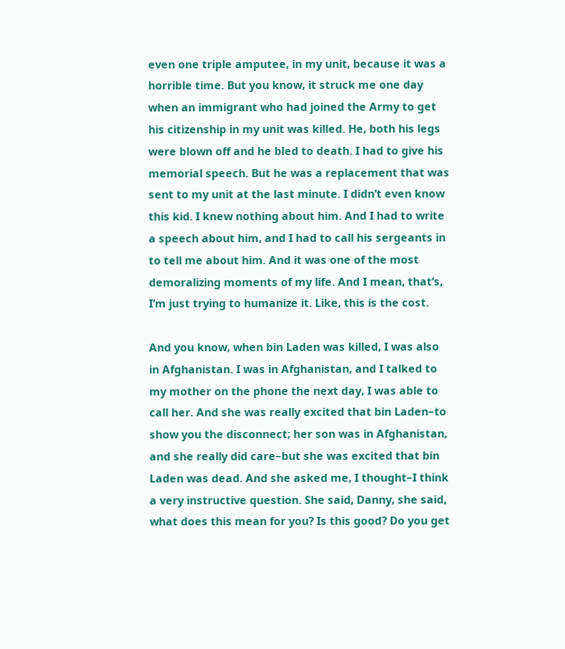even one triple amputee, in my unit, because it was a horrible time. But you know, it struck me one day when an immigrant who had joined the Army to get his citizenship in my unit was killed. He, both his legs were blown off and he bled to death. I had to give his memorial speech. But he was a replacement that was sent to my unit at the last minute. I didn’t even know this kid. I knew nothing about him. And I had to write a speech about him, and I had to call his sergeants in to tell me about him. And it was one of the most demoralizing moments of my life. And I mean, that’s, I’m just trying to humanize it. Like, this is the cost.

And you know, when bin Laden was killed, I was also in Afghanistan. I was in Afghanistan, and I talked to my mother on the phone the next day, I was able to call her. And she was really excited that bin Laden–to show you the disconnect; her son was in Afghanistan, and she really did care–but she was excited that bin Laden was dead. And she asked me, I thought–I think a very instructive question. She said, Danny, she said, what does this mean for you? Is this good? Do you get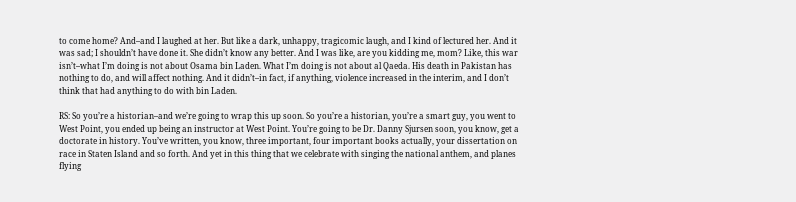to come home? And–and I laughed at her. But like a dark, unhappy, tragicomic laugh, and I kind of lectured her. And it was sad; I shouldn’t have done it. She didn’t know any better. And I was like, are you kidding me, mom? Like, this war isn’t–what I’m doing is not about Osama bin Laden. What I’m doing is not about al Qaeda. His death in Pakistan has nothing to do, and will affect nothing. And it didn’t–in fact, if anything, violence increased in the interim, and I don’t think that had anything to do with bin Laden.

RS: So you’re a historian–and we’re going to wrap this up soon. So you’re a historian, you’re a smart guy, you went to West Point, you ended up being an instructor at West Point. You’re going to be Dr. Danny Sjursen soon, you know, get a doctorate in history. You’ve written, you know, three important, four important books actually, your dissertation on race in Staten Island and so forth. And yet in this thing that we celebrate with singing the national anthem, and planes flying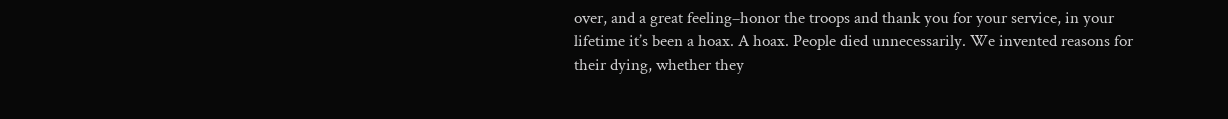over, and a great feeling–honor the troops and thank you for your service, in your lifetime it’s been a hoax. A hoax. People died unnecessarily. We invented reasons for their dying, whether they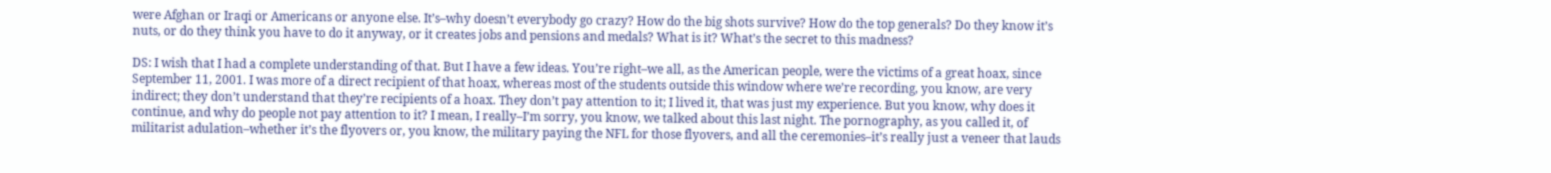were Afghan or Iraqi or Americans or anyone else. It’s–why doesn’t everybody go crazy? How do the big shots survive? How do the top generals? Do they know it’s nuts, or do they think you have to do it anyway, or it creates jobs and pensions and medals? What is it? What’s the secret to this madness?

DS: I wish that I had a complete understanding of that. But I have a few ideas. You’re right–we all, as the American people, were the victims of a great hoax, since September 11, 2001. I was more of a direct recipient of that hoax, whereas most of the students outside this window where we’re recording, you know, are very indirect; they don’t understand that they’re recipients of a hoax. They don’t pay attention to it; I lived it, that was just my experience. But you know, why does it continue, and why do people not pay attention to it? I mean, I really–I’m sorry, you know, we talked about this last night. The pornography, as you called it, of militarist adulation–whether it’s the flyovers or, you know, the military paying the NFL for those flyovers, and all the ceremonies–it’s really just a veneer that lauds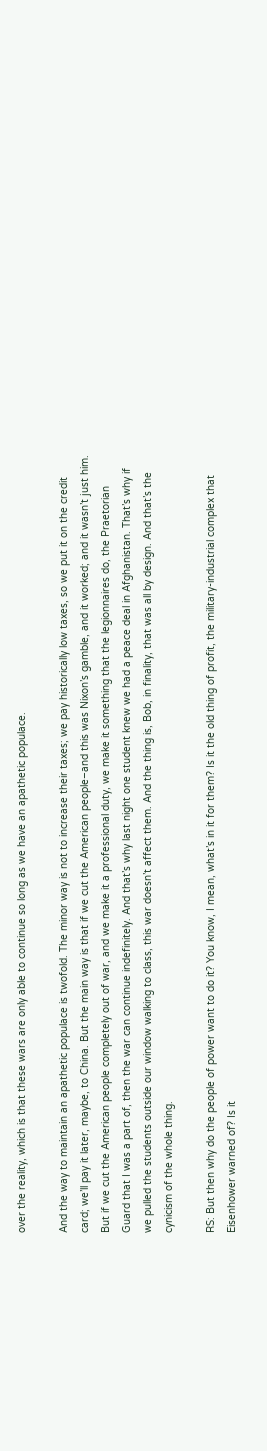over the reality, which is that these wars are only able to continue so long as we have an apathetic populace.

And the way to maintain an apathetic populace is twofold. The minor way is not to increase their taxes; we pay historically low taxes, so we put it on the credit card; we’ll pay it later, maybe, to China. But the main way is that if we cut the American people–and this was Nixon’s gamble, and it worked; and it wasn’t just him. But if we cut the American people completely out of war, and we make it a professional duty, we make it something that the legionnaires do, the Praetorian Guard that I was a part of, then the war can continue indefinitely. And that’s why last night one student knew we had a peace deal in Afghanistan. That’s why if we pulled the students outside our window walking to class, this war doesn’t affect them. And the thing is, Bob, in finality, that was all by design. And that’s the cynicism of the whole thing.

RS: But then why do the people of power want to do it? You know, I mean, what’s in it for them? Is it the old thing of profit, the military-industrial complex that Eisenhower warned of? Is it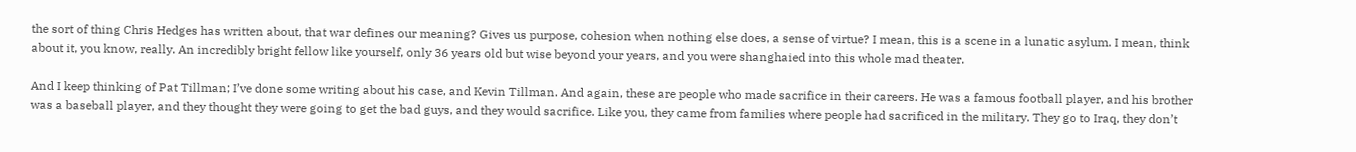the sort of thing Chris Hedges has written about, that war defines our meaning? Gives us purpose, cohesion when nothing else does, a sense of virtue? I mean, this is a scene in a lunatic asylum. I mean, think about it, you know, really. An incredibly bright fellow like yourself, only 36 years old but wise beyond your years, and you were shanghaied into this whole mad theater.

And I keep thinking of Pat Tillman; I’ve done some writing about his case, and Kevin Tillman. And again, these are people who made sacrifice in their careers. He was a famous football player, and his brother was a baseball player, and they thought they were going to get the bad guys, and they would sacrifice. Like you, they came from families where people had sacrificed in the military. They go to Iraq, they don’t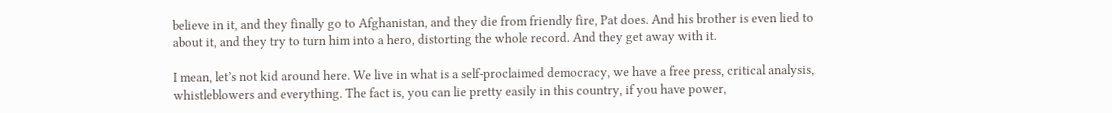believe in it, and they finally go to Afghanistan, and they die from friendly fire, Pat does. And his brother is even lied to about it, and they try to turn him into a hero, distorting the whole record. And they get away with it.

I mean, let’s not kid around here. We live in what is a self-proclaimed democracy, we have a free press, critical analysis, whistleblowers and everything. The fact is, you can lie pretty easily in this country, if you have power,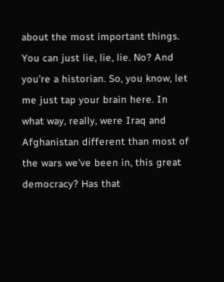about the most important things. You can just lie, lie, lie. No? And you’re a historian. So, you know, let me just tap your brain here. In what way, really, were Iraq and Afghanistan different than most of the wars we’ve been in, this great democracy? Has that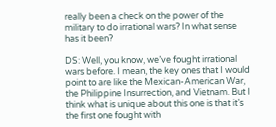really been a check on the power of the military to do irrational wars? In what sense has it been?

DS: Well, you know, we’ve fought irrational wars before. I mean, the key ones that I would point to are like the Mexican-American War, the Philippine Insurrection, and Vietnam. But I think what is unique about this one is that it’s the first one fought with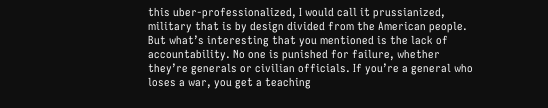this uber-professionalized, I would call it prussianized, military that is by design divided from the American people. But what’s interesting that you mentioned is the lack of accountability. No one is punished for failure, whether they’re generals or civilian officials. If you’re a general who loses a war, you get a teaching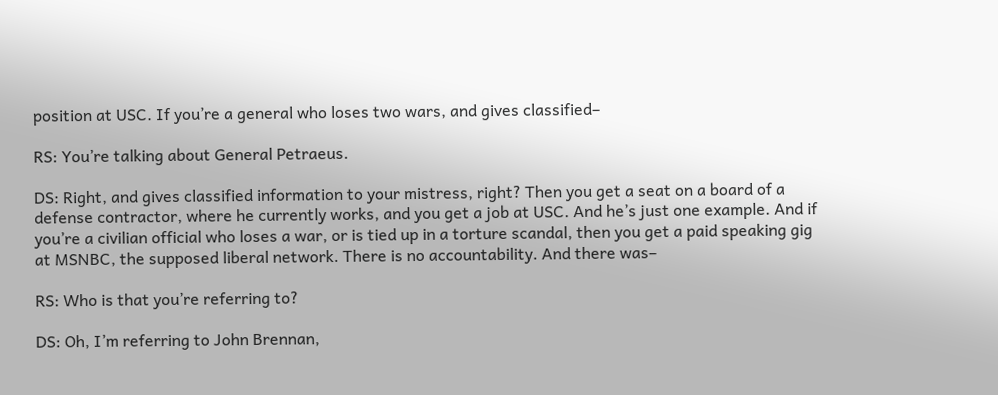position at USC. If you’re a general who loses two wars, and gives classified–

RS: You’re talking about General Petraeus.

DS: Right, and gives classified information to your mistress, right? Then you get a seat on a board of a defense contractor, where he currently works, and you get a job at USC. And he’s just one example. And if you’re a civilian official who loses a war, or is tied up in a torture scandal, then you get a paid speaking gig at MSNBC, the supposed liberal network. There is no accountability. And there was–

RS: Who is that you’re referring to?

DS: Oh, I’m referring to John Brennan,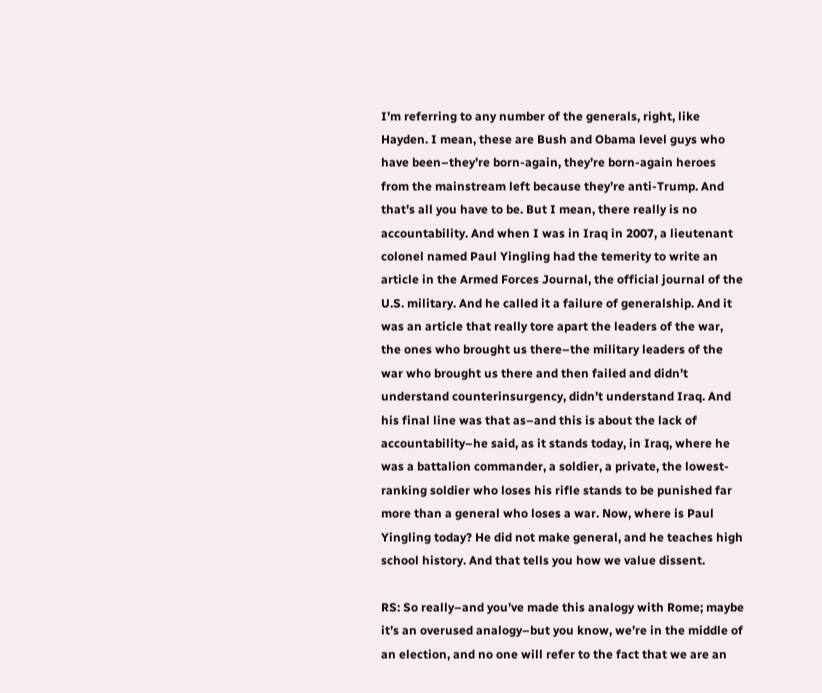I’m referring to any number of the generals, right, like Hayden. I mean, these are Bush and Obama level guys who have been–they’re born-again, they’re born-again heroes from the mainstream left because they’re anti-Trump. And that’s all you have to be. But I mean, there really is no accountability. And when I was in Iraq in 2007, a lieutenant colonel named Paul Yingling had the temerity to write an article in the Armed Forces Journal, the official journal of the U.S. military. And he called it a failure of generalship. And it was an article that really tore apart the leaders of the war, the ones who brought us there–the military leaders of the war who brought us there and then failed and didn’t understand counterinsurgency, didn’t understand Iraq. And his final line was that as–and this is about the lack of accountability–he said, as it stands today, in Iraq, where he was a battalion commander, a soldier, a private, the lowest-ranking soldier who loses his rifle stands to be punished far more than a general who loses a war. Now, where is Paul Yingling today? He did not make general, and he teaches high school history. And that tells you how we value dissent.

RS: So really–and you’ve made this analogy with Rome; maybe it’s an overused analogy–but you know, we’re in the middle of an election, and no one will refer to the fact that we are an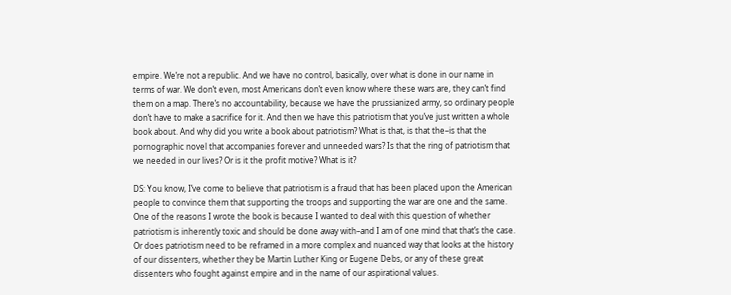empire. We’re not a republic. And we have no control, basically, over what is done in our name in terms of war. We don’t even, most Americans don’t even know where these wars are, they can’t find them on a map. There’s no accountability, because we have the prussianized army, so ordinary people don’t have to make a sacrifice for it. And then we have this patriotism that you’ve just written a whole book about. And why did you write a book about patriotism? What is that, is that the–is that the pornographic novel that accompanies forever and unneeded wars? Is that the ring of patriotism that we needed in our lives? Or is it the profit motive? What is it?

DS: You know, I’ve come to believe that patriotism is a fraud that has been placed upon the American people to convince them that supporting the troops and supporting the war are one and the same. One of the reasons I wrote the book is because I wanted to deal with this question of whether patriotism is inherently toxic and should be done away with–and I am of one mind that that’s the case. Or does patriotism need to be reframed in a more complex and nuanced way that looks at the history of our dissenters, whether they be Martin Luther King or Eugene Debs, or any of these great dissenters who fought against empire and in the name of our aspirational values.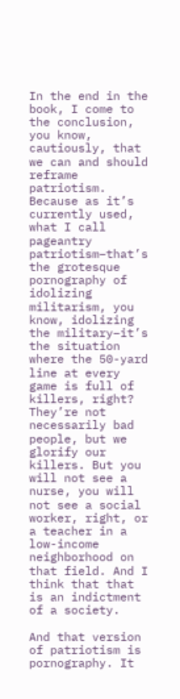In the end in the book, I come to the conclusion, you know, cautiously, that we can and should reframe patriotism. Because as it’s currently used, what I call pageantry patriotism–that’s the grotesque pornography of idolizing militarism, you know, idolizing the military–it’s the situation where the 50-yard line at every game is full of killers, right? They’re not necessarily bad people, but we glorify our killers. But you will not see a nurse, you will not see a social worker, right, or a teacher in a low-income neighborhood on that field. And I think that that is an indictment of a society.

And that version of patriotism is pornography. It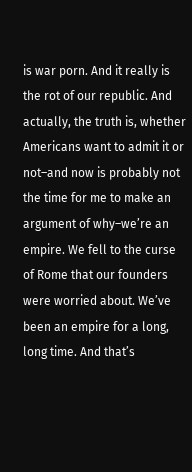is war porn. And it really is the rot of our republic. And actually, the truth is, whether Americans want to admit it or not–and now is probably not the time for me to make an argument of why–we’re an empire. We fell to the curse of Rome that our founders were worried about. We’ve been an empire for a long, long time. And that’s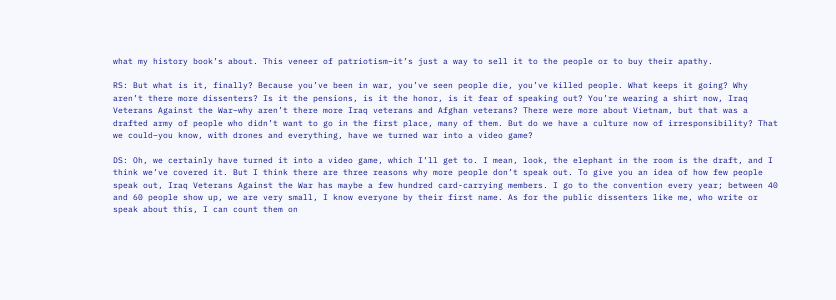what my history book’s about. This veneer of patriotism–it’s just a way to sell it to the people or to buy their apathy.

RS: But what is it, finally? Because you’ve been in war, you’ve seen people die, you’ve killed people. What keeps it going? Why aren’t there more dissenters? Is it the pensions, is it the honor, is it fear of speaking out? You’re wearing a shirt now, Iraq Veterans Against the War–why aren’t there more Iraq veterans and Afghan veterans? There were more about Vietnam, but that was a drafted army of people who didn’t want to go in the first place, many of them. But do we have a culture now of irresponsibility? That we could–you know, with drones and everything, have we turned war into a video game?

DS: Oh, we certainly have turned it into a video game, which I’ll get to. I mean, look, the elephant in the room is the draft, and I think we’ve covered it. But I think there are three reasons why more people don’t speak out. To give you an idea of how few people speak out, Iraq Veterans Against the War has maybe a few hundred card-carrying members. I go to the convention every year; between 40 and 60 people show up, we are very small, I know everyone by their first name. As for the public dissenters like me, who write or speak about this, I can count them on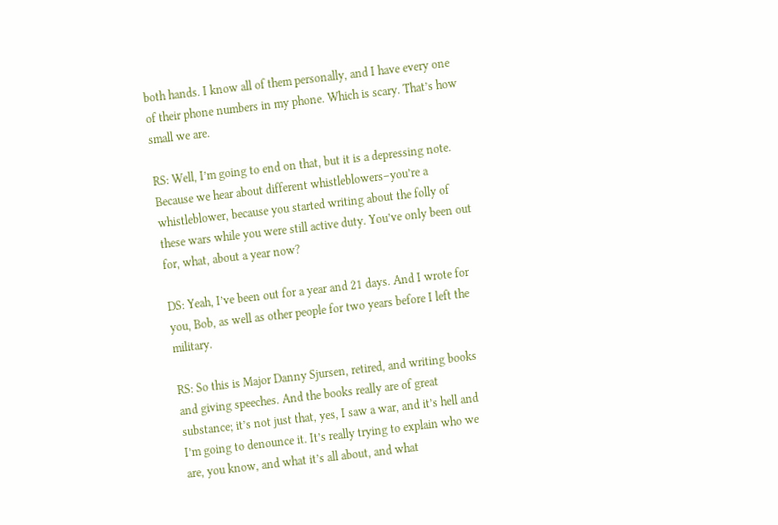both hands. I know all of them personally, and I have every one of their phone numbers in my phone. Which is scary. That’s how small we are.

RS: Well, I’m going to end on that, but it is a depressing note. Because we hear about different whistleblowers–you’re a whistleblower, because you started writing about the folly of these wars while you were still active duty. You’ve only been out for, what, about a year now?

DS: Yeah, I’ve been out for a year and 21 days. And I wrote for you, Bob, as well as other people for two years before I left the military.

RS: So this is Major Danny Sjursen, retired, and writing books and giving speeches. And the books really are of great substance; it’s not just that, yes, I saw a war, and it’s hell and I’m going to denounce it. It’s really trying to explain who we are, you know, and what it’s all about, and what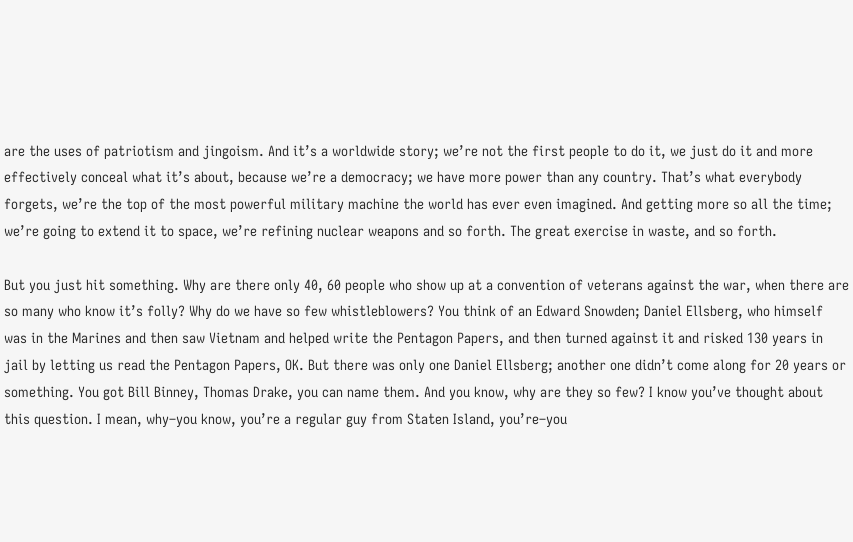are the uses of patriotism and jingoism. And it’s a worldwide story; we’re not the first people to do it, we just do it and more effectively conceal what it’s about, because we’re a democracy; we have more power than any country. That’s what everybody forgets, we’re the top of the most powerful military machine the world has ever even imagined. And getting more so all the time; we’re going to extend it to space, we’re refining nuclear weapons and so forth. The great exercise in waste, and so forth.

But you just hit something. Why are there only 40, 60 people who show up at a convention of veterans against the war, when there are so many who know it’s folly? Why do we have so few whistleblowers? You think of an Edward Snowden; Daniel Ellsberg, who himself was in the Marines and then saw Vietnam and helped write the Pentagon Papers, and then turned against it and risked 130 years in jail by letting us read the Pentagon Papers, OK. But there was only one Daniel Ellsberg; another one didn’t come along for 20 years or something. You got Bill Binney, Thomas Drake, you can name them. And you know, why are they so few? I know you’ve thought about this question. I mean, why–you know, you’re a regular guy from Staten Island, you’re–you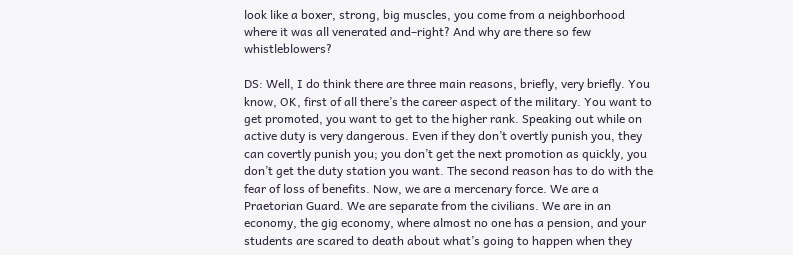look like a boxer, strong, big muscles, you come from a neighborhood where it was all venerated and–right? And why are there so few whistleblowers?

DS: Well, I do think there are three main reasons, briefly, very briefly. You know, OK, first of all there’s the career aspect of the military. You want to get promoted, you want to get to the higher rank. Speaking out while on active duty is very dangerous. Even if they don’t overtly punish you, they can covertly punish you; you don’t get the next promotion as quickly, you don’t get the duty station you want. The second reason has to do with the fear of loss of benefits. Now, we are a mercenary force. We are a Praetorian Guard. We are separate from the civilians. We are in an economy, the gig economy, where almost no one has a pension, and your students are scared to death about what’s going to happen when they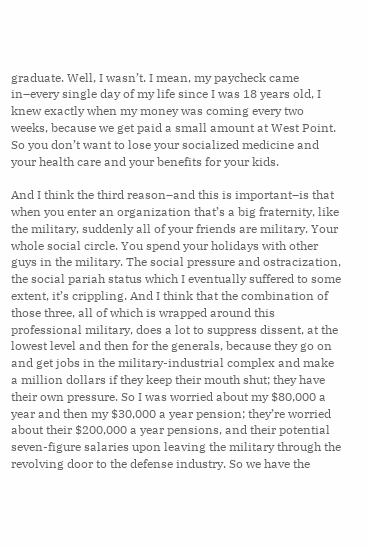graduate. Well, I wasn’t. I mean, my paycheck came in–every single day of my life since I was 18 years old, I knew exactly when my money was coming every two weeks, because we get paid a small amount at West Point. So you don’t want to lose your socialized medicine and your health care and your benefits for your kids.

And I think the third reason–and this is important–is that when you enter an organization that’s a big fraternity, like the military, suddenly all of your friends are military. Your whole social circle. You spend your holidays with other guys in the military. The social pressure and ostracization, the social pariah status which I eventually suffered to some extent, it’s crippling. And I think that the combination of those three, all of which is wrapped around this professional military, does a lot to suppress dissent, at the lowest level and then for the generals, because they go on and get jobs in the military-industrial complex and make a million dollars if they keep their mouth shut; they have their own pressure. So I was worried about my $80,000 a year and then my $30,000 a year pension; they’re worried about their $200,000 a year pensions, and their potential seven-figure salaries upon leaving the military through the revolving door to the defense industry. So we have the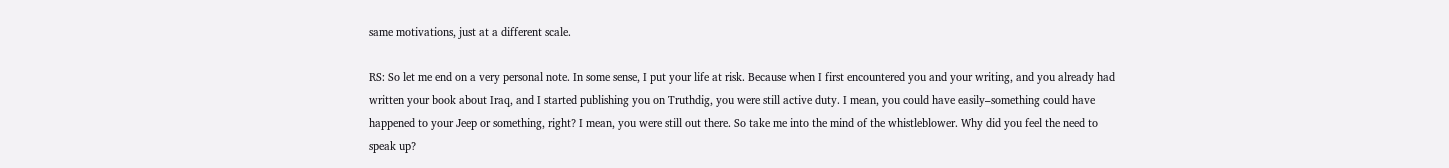same motivations, just at a different scale.

RS: So let me end on a very personal note. In some sense, I put your life at risk. Because when I first encountered you and your writing, and you already had written your book about Iraq, and I started publishing you on Truthdig, you were still active duty. I mean, you could have easily–something could have happened to your Jeep or something, right? I mean, you were still out there. So take me into the mind of the whistleblower. Why did you feel the need to speak up?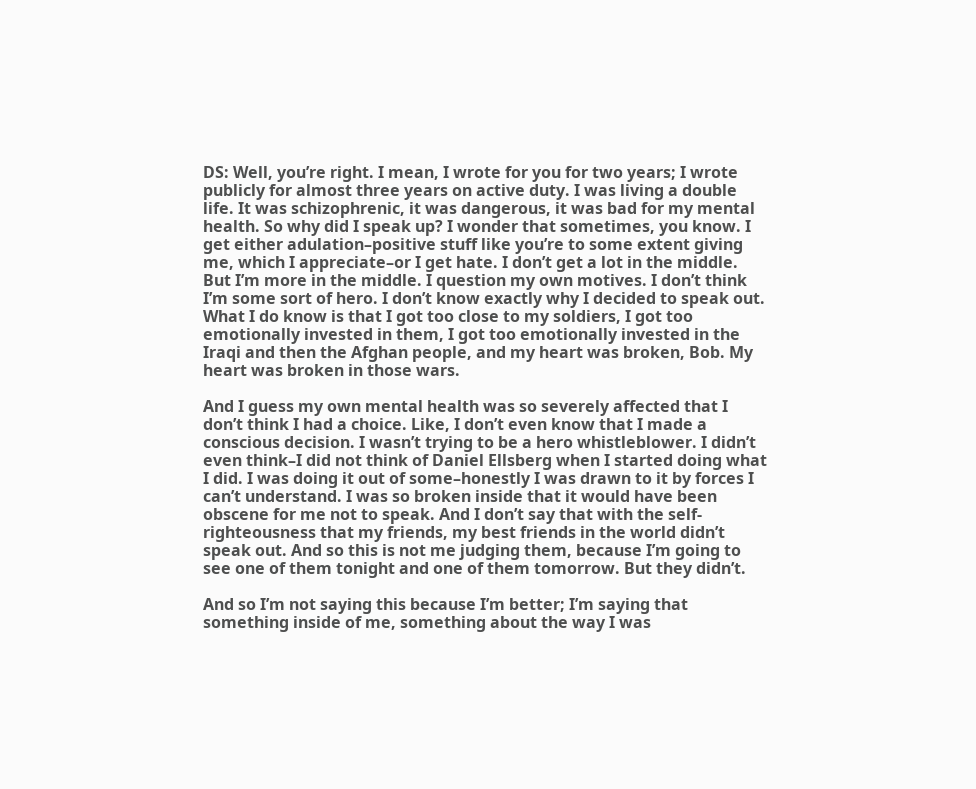DS: Well, you’re right. I mean, I wrote for you for two years; I wrote publicly for almost three years on active duty. I was living a double life. It was schizophrenic, it was dangerous, it was bad for my mental health. So why did I speak up? I wonder that sometimes, you know. I get either adulation–positive stuff like you’re to some extent giving me, which I appreciate–or I get hate. I don’t get a lot in the middle. But I’m more in the middle. I question my own motives. I don’t think I’m some sort of hero. I don’t know exactly why I decided to speak out. What I do know is that I got too close to my soldiers, I got too emotionally invested in them, I got too emotionally invested in the Iraqi and then the Afghan people, and my heart was broken, Bob. My heart was broken in those wars.

And I guess my own mental health was so severely affected that I don’t think I had a choice. Like, I don’t even know that I made a conscious decision. I wasn’t trying to be a hero whistleblower. I didn’t even think–I did not think of Daniel Ellsberg when I started doing what I did. I was doing it out of some–honestly I was drawn to it by forces I can’t understand. I was so broken inside that it would have been obscene for me not to speak. And I don’t say that with the self-righteousness that my friends, my best friends in the world didn’t speak out. And so this is not me judging them, because I’m going to see one of them tonight and one of them tomorrow. But they didn’t.

And so I’m not saying this because I’m better; I’m saying that something inside of me, something about the way I was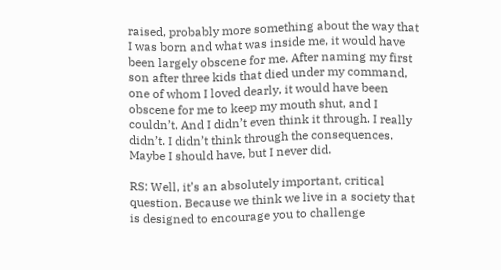raised, probably more something about the way that I was born and what was inside me, it would have been largely obscene for me. After naming my first son after three kids that died under my command, one of whom I loved dearly, it would have been obscene for me to keep my mouth shut, and I couldn’t. And I didn’t even think it through. I really didn’t. I didn’t think through the consequences. Maybe I should have, but I never did.

RS: Well, it’s an absolutely important, critical question. Because we think we live in a society that is designed to encourage you to challenge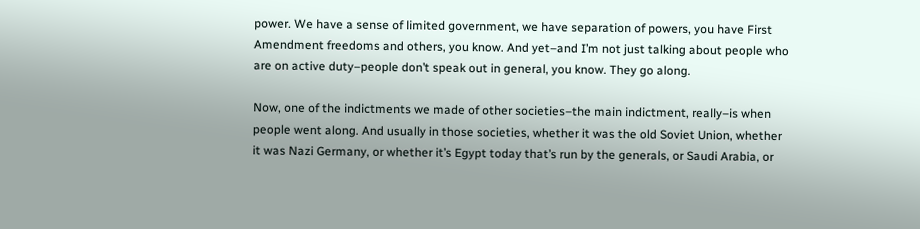power. We have a sense of limited government, we have separation of powers, you have First Amendment freedoms and others, you know. And yet–and I’m not just talking about people who are on active duty–people don’t speak out in general, you know. They go along.

Now, one of the indictments we made of other societies–the main indictment, really–is when people went along. And usually in those societies, whether it was the old Soviet Union, whether it was Nazi Germany, or whether it’s Egypt today that’s run by the generals, or Saudi Arabia, or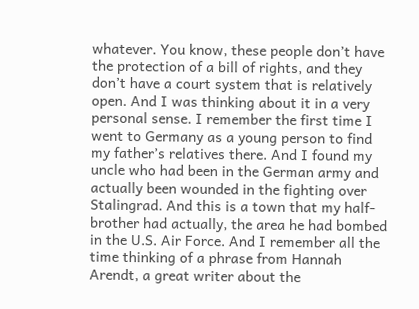whatever. You know, these people don’t have the protection of a bill of rights, and they don’t have a court system that is relatively open. And I was thinking about it in a very personal sense. I remember the first time I went to Germany as a young person to find my father’s relatives there. And I found my uncle who had been in the German army and actually been wounded in the fighting over Stalingrad. And this is a town that my half-brother had actually, the area he had bombed in the U.S. Air Force. And I remember all the time thinking of a phrase from Hannah Arendt, a great writer about the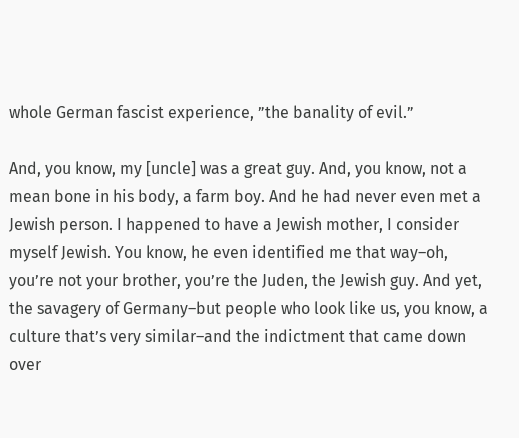whole German fascist experience, ”the banality of evil.”

And, you know, my [uncle] was a great guy. And, you know, not a mean bone in his body, a farm boy. And he had never even met a Jewish person. I happened to have a Jewish mother, I consider myself Jewish. You know, he even identified me that way–oh, you’re not your brother, you’re the Juden, the Jewish guy. And yet, the savagery of Germany–but people who look like us, you know, a culture that’s very similar–and the indictment that came down over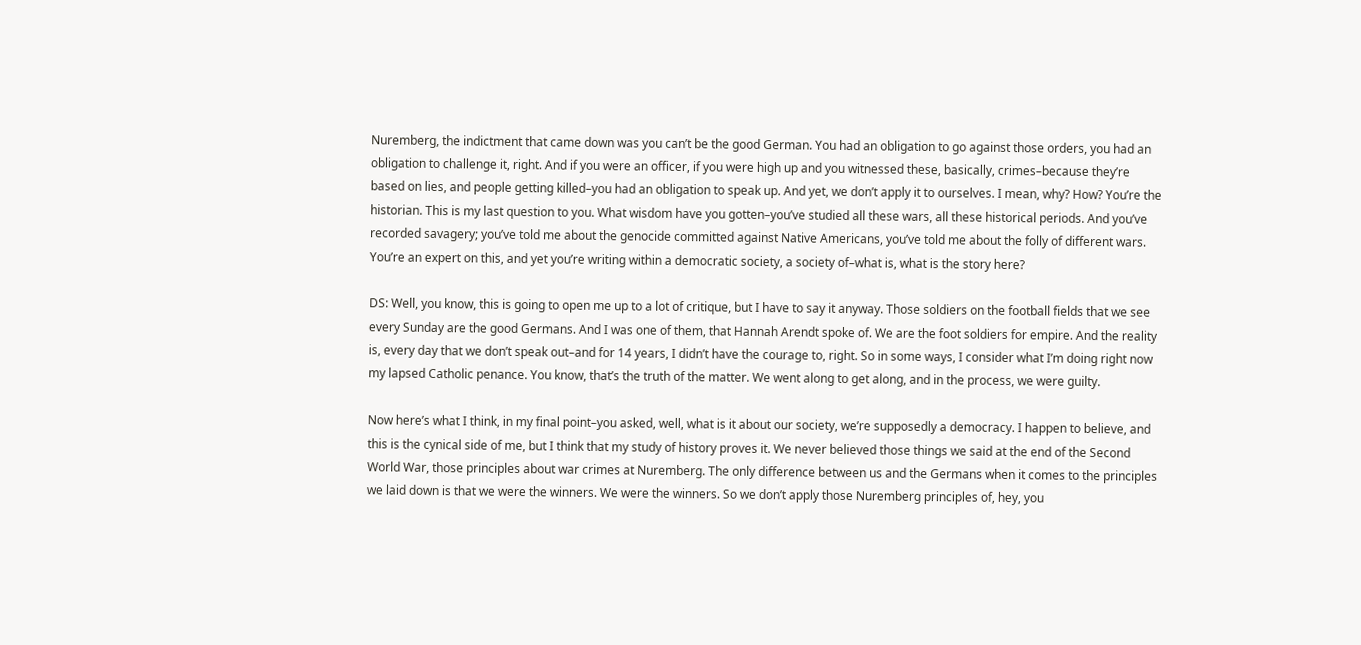Nuremberg, the indictment that came down was you can’t be the good German. You had an obligation to go against those orders, you had an obligation to challenge it, right. And if you were an officer, if you were high up and you witnessed these, basically, crimes–because they’re based on lies, and people getting killed–you had an obligation to speak up. And yet, we don’t apply it to ourselves. I mean, why? How? You’re the historian. This is my last question to you. What wisdom have you gotten–you’ve studied all these wars, all these historical periods. And you’ve recorded savagery; you’ve told me about the genocide committed against Native Americans, you’ve told me about the folly of different wars. You’re an expert on this, and yet you’re writing within a democratic society, a society of–what is, what is the story here?

DS: Well, you know, this is going to open me up to a lot of critique, but I have to say it anyway. Those soldiers on the football fields that we see every Sunday are the good Germans. And I was one of them, that Hannah Arendt spoke of. We are the foot soldiers for empire. And the reality is, every day that we don’t speak out–and for 14 years, I didn’t have the courage to, right. So in some ways, I consider what I’m doing right now my lapsed Catholic penance. You know, that’s the truth of the matter. We went along to get along, and in the process, we were guilty.

Now here’s what I think, in my final point–you asked, well, what is it about our society, we’re supposedly a democracy. I happen to believe, and this is the cynical side of me, but I think that my study of history proves it. We never believed those things we said at the end of the Second World War, those principles about war crimes at Nuremberg. The only difference between us and the Germans when it comes to the principles we laid down is that we were the winners. We were the winners. So we don’t apply those Nuremberg principles of, hey, you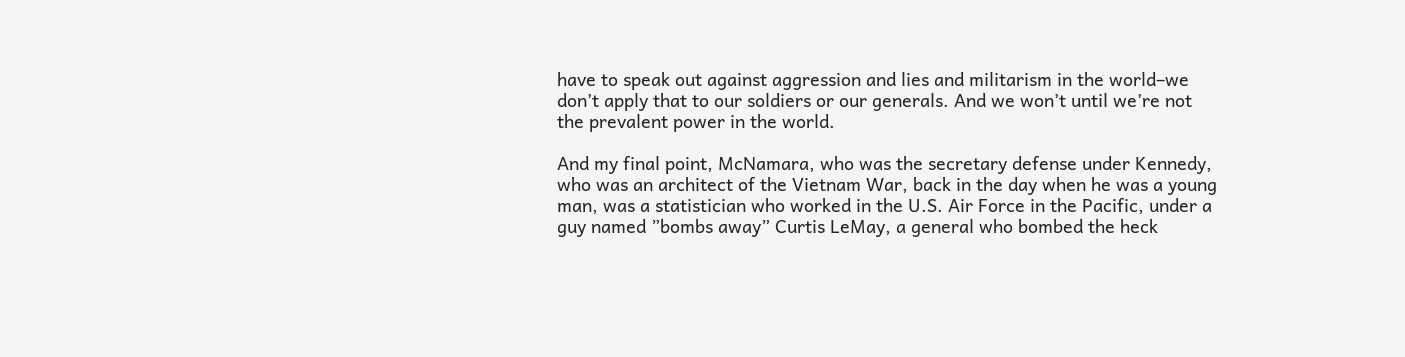have to speak out against aggression and lies and militarism in the world–we don’t apply that to our soldiers or our generals. And we won’t until we’re not the prevalent power in the world.

And my final point, McNamara, who was the secretary defense under Kennedy, who was an architect of the Vietnam War, back in the day when he was a young man, was a statistician who worked in the U.S. Air Force in the Pacific, under a guy named ”bombs away” Curtis LeMay, a general who bombed the heck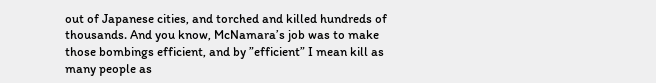out of Japanese cities, and torched and killed hundreds of thousands. And you know, McNamara’s job was to make those bombings efficient, and by ”efficient” I mean kill as many people as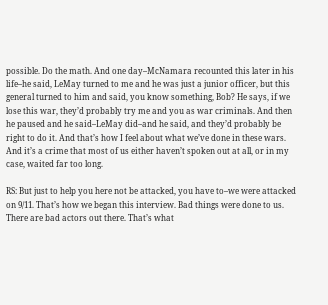possible. Do the math. And one day–McNamara recounted this later in his life–he said, LeMay turned to me and he was just a junior officer, but this general turned to him and said, you know something, Bob? He says, if we lose this war, they’d probably try me and you as war criminals. And then he paused and he said–LeMay did–and he said, and they’d probably be right to do it. And that’s how I feel about what we’ve done in these wars. And it’s a crime that most of us either haven’t spoken out at all, or in my case, waited far too long.

RS: But just to help you here not be attacked, you have to–we were attacked on 9/11. That’s how we began this interview. Bad things were done to us. There are bad actors out there. That’s what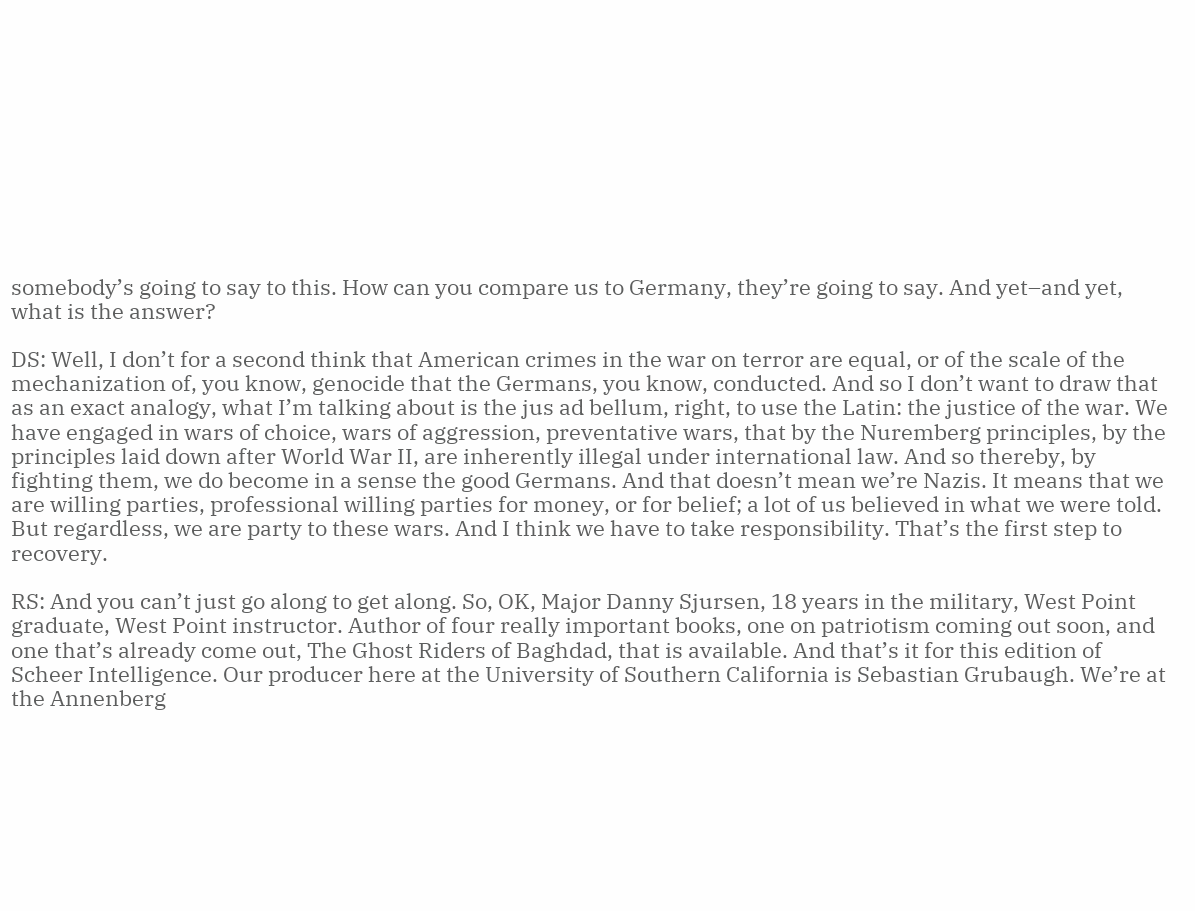somebody’s going to say to this. How can you compare us to Germany, they’re going to say. And yet–and yet, what is the answer?

DS: Well, I don’t for a second think that American crimes in the war on terror are equal, or of the scale of the mechanization of, you know, genocide that the Germans, you know, conducted. And so I don’t want to draw that as an exact analogy, what I’m talking about is the jus ad bellum, right, to use the Latin: the justice of the war. We have engaged in wars of choice, wars of aggression, preventative wars, that by the Nuremberg principles, by the principles laid down after World War II, are inherently illegal under international law. And so thereby, by fighting them, we do become in a sense the good Germans. And that doesn’t mean we’re Nazis. It means that we are willing parties, professional willing parties for money, or for belief; a lot of us believed in what we were told. But regardless, we are party to these wars. And I think we have to take responsibility. That’s the first step to recovery.

RS: And you can’t just go along to get along. So, OK, Major Danny Sjursen, 18 years in the military, West Point graduate, West Point instructor. Author of four really important books, one on patriotism coming out soon, and one that’s already come out, The Ghost Riders of Baghdad, that is available. And that’s it for this edition of Scheer Intelligence. Our producer here at the University of Southern California is Sebastian Grubaugh. We’re at the Annenberg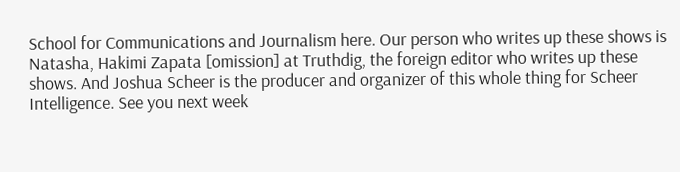School for Communications and Journalism here. Our person who writes up these shows is Natasha, Hakimi Zapata [omission] at Truthdig, the foreign editor who writes up these shows. And Joshua Scheer is the producer and organizer of this whole thing for Scheer Intelligence. See you next week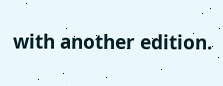with another edition.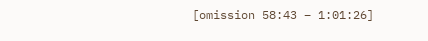[omission 58:43 – 1:01:26]